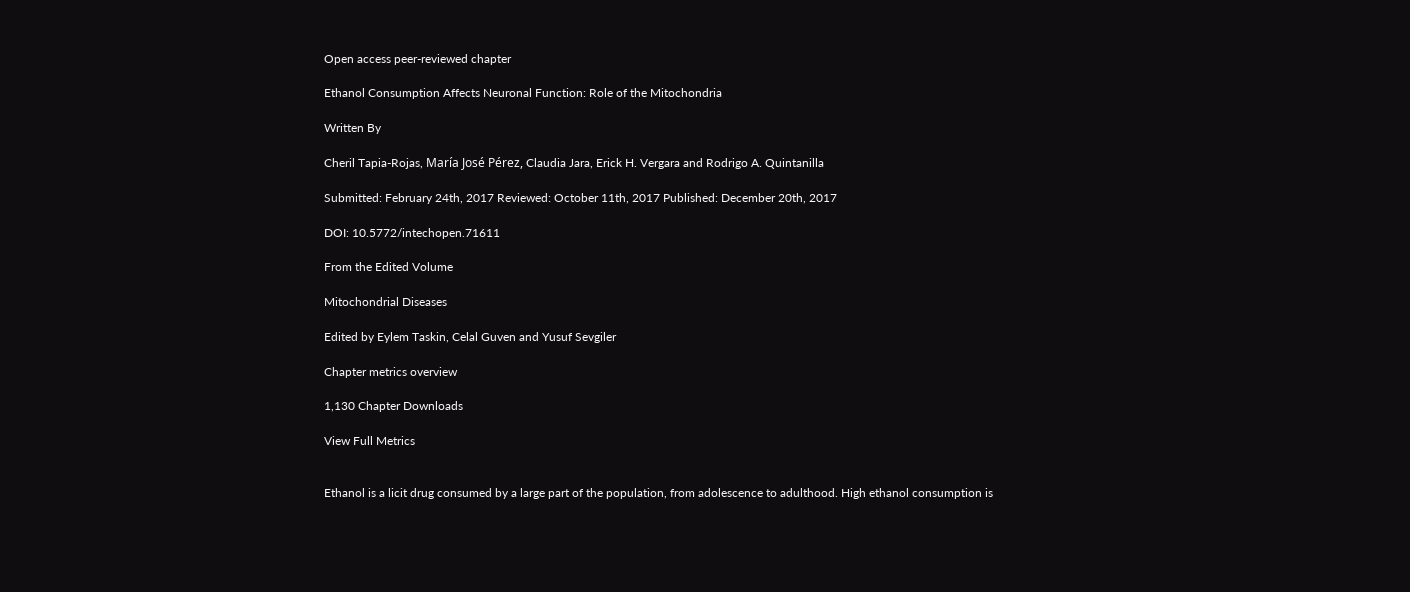Open access peer-reviewed chapter

Ethanol Consumption Affects Neuronal Function: Role of the Mitochondria

Written By

Cheril Tapia-Rojas, María José Pérez, Claudia Jara, Erick H. Vergara and Rodrigo A. Quintanilla

Submitted: February 24th, 2017 Reviewed: October 11th, 2017 Published: December 20th, 2017

DOI: 10.5772/intechopen.71611

From the Edited Volume

Mitochondrial Diseases

Edited by Eylem Taskin, Celal Guven and Yusuf Sevgiler

Chapter metrics overview

1,130 Chapter Downloads

View Full Metrics


Ethanol is a licit drug consumed by a large part of the population, from adolescence to adulthood. High ethanol consumption is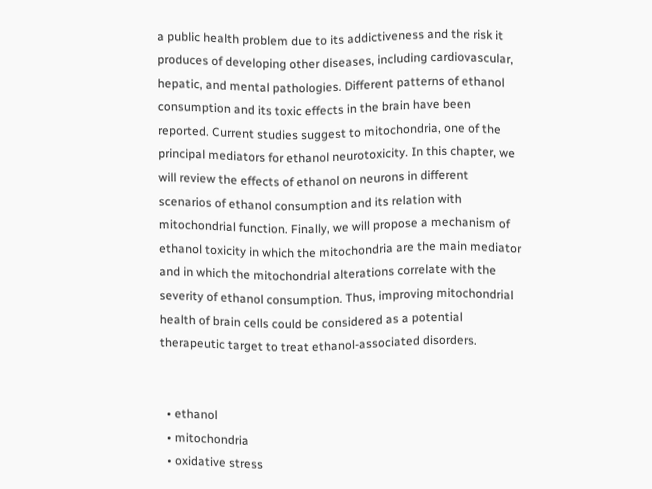a public health problem due to its addictiveness and the risk it produces of developing other diseases, including cardiovascular, hepatic, and mental pathologies. Different patterns of ethanol consumption and its toxic effects in the brain have been reported. Current studies suggest to mitochondria, one of the principal mediators for ethanol neurotoxicity. In this chapter, we will review the effects of ethanol on neurons in different scenarios of ethanol consumption and its relation with mitochondrial function. Finally, we will propose a mechanism of ethanol toxicity in which the mitochondria are the main mediator and in which the mitochondrial alterations correlate with the severity of ethanol consumption. Thus, improving mitochondrial health of brain cells could be considered as a potential therapeutic target to treat ethanol-associated disorders.


  • ethanol
  • mitochondria
  • oxidative stress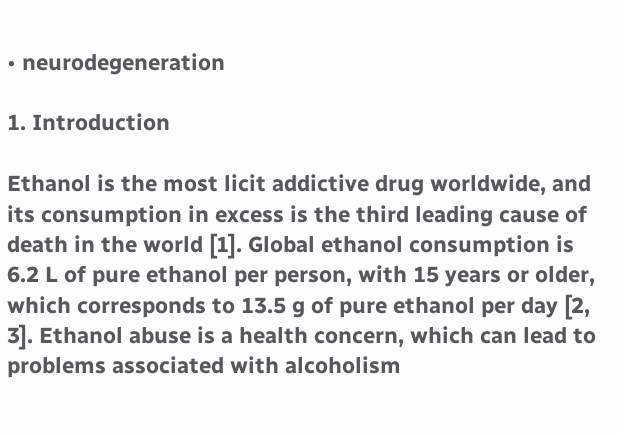• neurodegeneration

1. Introduction

Ethanol is the most licit addictive drug worldwide, and its consumption in excess is the third leading cause of death in the world [1]. Global ethanol consumption is 6.2 L of pure ethanol per person, with 15 years or older, which corresponds to 13.5 g of pure ethanol per day [2, 3]. Ethanol abuse is a health concern, which can lead to problems associated with alcoholism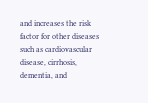and increases the risk factor for other diseases such as cardiovascular disease, cirrhosis, dementia, and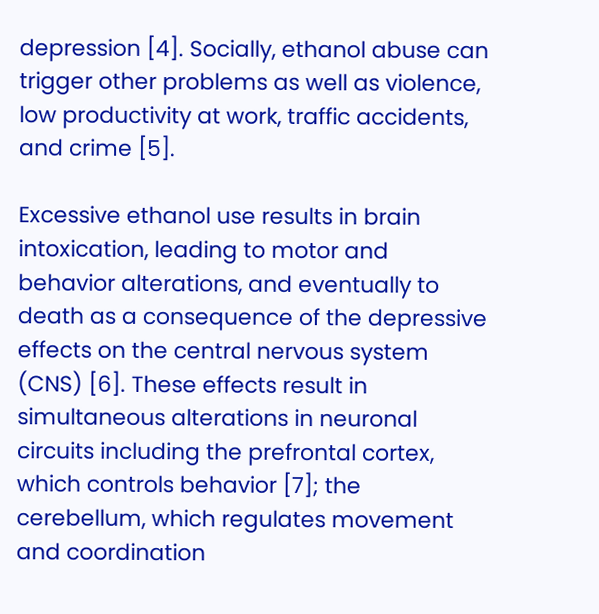depression [4]. Socially, ethanol abuse can trigger other problems as well as violence, low productivity at work, traffic accidents, and crime [5].

Excessive ethanol use results in brain intoxication, leading to motor and behavior alterations, and eventually to death as a consequence of the depressive effects on the central nervous system (CNS) [6]. These effects result in simultaneous alterations in neuronal circuits including the prefrontal cortex, which controls behavior [7]; the cerebellum, which regulates movement and coordination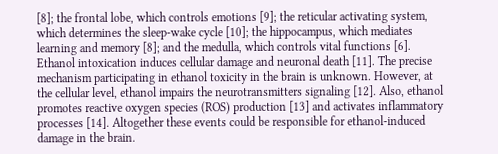[8]; the frontal lobe, which controls emotions [9]; the reticular activating system, which determines the sleep-wake cycle [10]; the hippocampus, which mediates learning and memory [8]; and the medulla, which controls vital functions [6]. Ethanol intoxication induces cellular damage and neuronal death [11]. The precise mechanism participating in ethanol toxicity in the brain is unknown. However, at the cellular level, ethanol impairs the neurotransmitters signaling [12]. Also, ethanol promotes reactive oxygen species (ROS) production [13] and activates inflammatory processes [14]. Altogether these events could be responsible for ethanol-induced damage in the brain.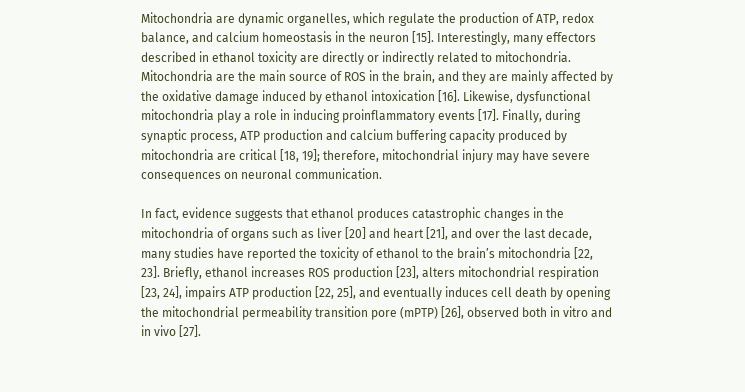Mitochondria are dynamic organelles, which regulate the production of ATP, redox balance, and calcium homeostasis in the neuron [15]. Interestingly, many effectors described in ethanol toxicity are directly or indirectly related to mitochondria. Mitochondria are the main source of ROS in the brain, and they are mainly affected by the oxidative damage induced by ethanol intoxication [16]. Likewise, dysfunctional mitochondria play a role in inducing proinflammatory events [17]. Finally, during synaptic process, ATP production and calcium buffering capacity produced by mitochondria are critical [18, 19]; therefore, mitochondrial injury may have severe consequences on neuronal communication.

In fact, evidence suggests that ethanol produces catastrophic changes in the mitochondria of organs such as liver [20] and heart [21], and over the last decade, many studies have reported the toxicity of ethanol to the brain’s mitochondria [22, 23]. Briefly, ethanol increases ROS production [23], alters mitochondrial respiration [23, 24], impairs ATP production [22, 25], and eventually induces cell death by opening the mitochondrial permeability transition pore (mPTP) [26], observed both in vitro and in vivo [27].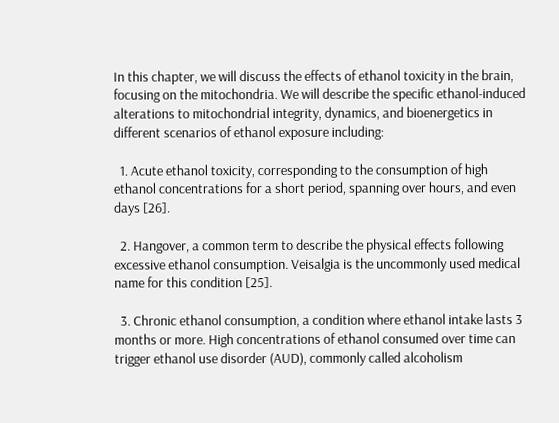In this chapter, we will discuss the effects of ethanol toxicity in the brain, focusing on the mitochondria. We will describe the specific ethanol-induced alterations to mitochondrial integrity, dynamics, and bioenergetics in different scenarios of ethanol exposure including:

  1. Acute ethanol toxicity, corresponding to the consumption of high ethanol concentrations for a short period, spanning over hours, and even days [26].

  2. Hangover, a common term to describe the physical effects following excessive ethanol consumption. Veisalgia is the uncommonly used medical name for this condition [25].

  3. Chronic ethanol consumption, a condition where ethanol intake lasts 3 months or more. High concentrations of ethanol consumed over time can trigger ethanol use disorder (AUD), commonly called alcoholism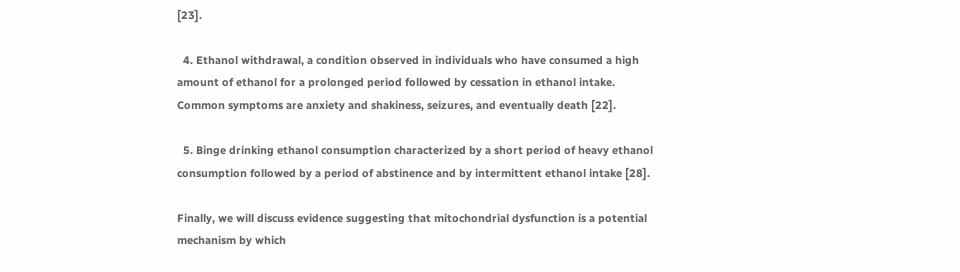[23].

  4. Ethanol withdrawal, a condition observed in individuals who have consumed a high amount of ethanol for a prolonged period followed by cessation in ethanol intake. Common symptoms are anxiety and shakiness, seizures, and eventually death [22].

  5. Binge drinking ethanol consumption characterized by a short period of heavy ethanol consumption followed by a period of abstinence and by intermittent ethanol intake [28].

Finally, we will discuss evidence suggesting that mitochondrial dysfunction is a potential mechanism by which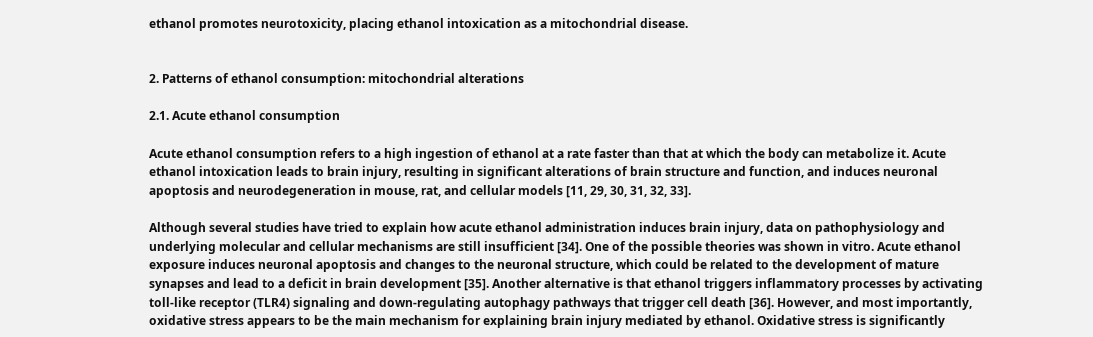ethanol promotes neurotoxicity, placing ethanol intoxication as a mitochondrial disease.


2. Patterns of ethanol consumption: mitochondrial alterations

2.1. Acute ethanol consumption

Acute ethanol consumption refers to a high ingestion of ethanol at a rate faster than that at which the body can metabolize it. Acute ethanol intoxication leads to brain injury, resulting in significant alterations of brain structure and function, and induces neuronal apoptosis and neurodegeneration in mouse, rat, and cellular models [11, 29, 30, 31, 32, 33].

Although several studies have tried to explain how acute ethanol administration induces brain injury, data on pathophysiology and underlying molecular and cellular mechanisms are still insufficient [34]. One of the possible theories was shown in vitro. Acute ethanol exposure induces neuronal apoptosis and changes to the neuronal structure, which could be related to the development of mature synapses and lead to a deficit in brain development [35]. Another alternative is that ethanol triggers inflammatory processes by activating toll-like receptor (TLR4) signaling and down-regulating autophagy pathways that trigger cell death [36]. However, and most importantly, oxidative stress appears to be the main mechanism for explaining brain injury mediated by ethanol. Oxidative stress is significantly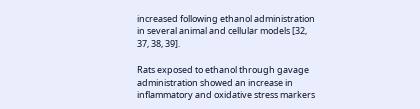increased following ethanol administration in several animal and cellular models [32, 37, 38, 39].

Rats exposed to ethanol through gavage administration showed an increase in inflammatory and oxidative stress markers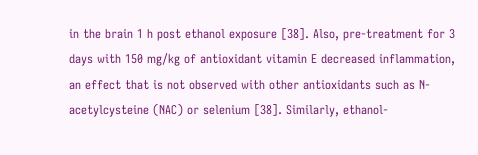in the brain 1 h post ethanol exposure [38]. Also, pre-treatment for 3 days with 150 mg/kg of antioxidant vitamin E decreased inflammation, an effect that is not observed with other antioxidants such as N-acetylcysteine (NAC) or selenium [38]. Similarly, ethanol-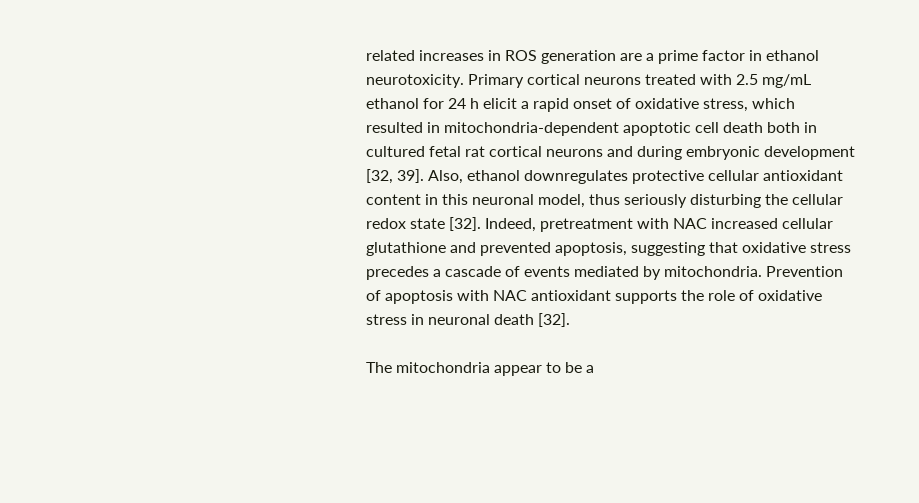related increases in ROS generation are a prime factor in ethanol neurotoxicity. Primary cortical neurons treated with 2.5 mg/mL ethanol for 24 h elicit a rapid onset of oxidative stress, which resulted in mitochondria-dependent apoptotic cell death both in cultured fetal rat cortical neurons and during embryonic development [32, 39]. Also, ethanol downregulates protective cellular antioxidant content in this neuronal model, thus seriously disturbing the cellular redox state [32]. Indeed, pretreatment with NAC increased cellular glutathione and prevented apoptosis, suggesting that oxidative stress precedes a cascade of events mediated by mitochondria. Prevention of apoptosis with NAC antioxidant supports the role of oxidative stress in neuronal death [32].

The mitochondria appear to be a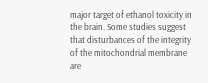major target of ethanol toxicity in the brain. Some studies suggest that disturbances of the integrity of the mitochondrial membrane are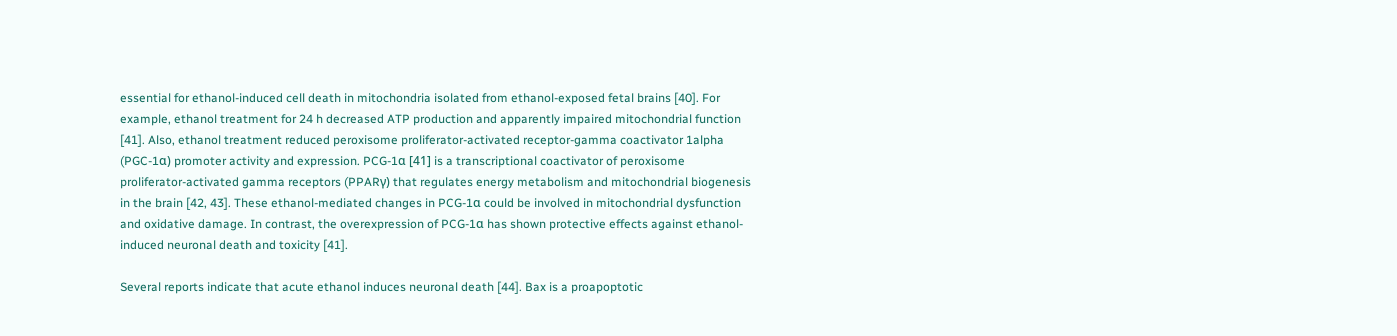essential for ethanol-induced cell death in mitochondria isolated from ethanol-exposed fetal brains [40]. For example, ethanol treatment for 24 h decreased ATP production and apparently impaired mitochondrial function [41]. Also, ethanol treatment reduced peroxisome proliferator-activated receptor-gamma coactivator 1alpha (PGC-1α) promoter activity and expression. PCG-1α [41] is a transcriptional coactivator of peroxisome proliferator-activated gamma receptors (PPARγ) that regulates energy metabolism and mitochondrial biogenesis in the brain [42, 43]. These ethanol-mediated changes in PCG-1α could be involved in mitochondrial dysfunction and oxidative damage. In contrast, the overexpression of PCG-1α has shown protective effects against ethanol-induced neuronal death and toxicity [41].

Several reports indicate that acute ethanol induces neuronal death [44]. Bax is a proapoptotic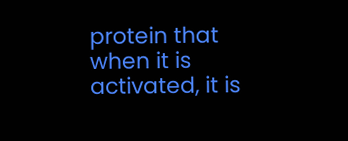protein that when it is activated, it is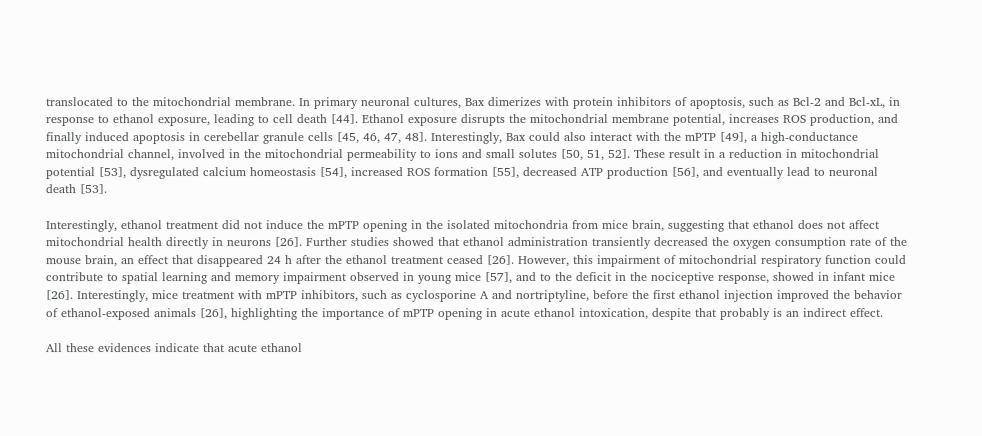translocated to the mitochondrial membrane. In primary neuronal cultures, Bax dimerizes with protein inhibitors of apoptosis, such as Bcl-2 and Bcl-xL, in response to ethanol exposure, leading to cell death [44]. Ethanol exposure disrupts the mitochondrial membrane potential, increases ROS production, and finally induced apoptosis in cerebellar granule cells [45, 46, 47, 48]. Interestingly, Bax could also interact with the mPTP [49], a high-conductance mitochondrial channel, involved in the mitochondrial permeability to ions and small solutes [50, 51, 52]. These result in a reduction in mitochondrial potential [53], dysregulated calcium homeostasis [54], increased ROS formation [55], decreased ATP production [56], and eventually lead to neuronal death [53].

Interestingly, ethanol treatment did not induce the mPTP opening in the isolated mitochondria from mice brain, suggesting that ethanol does not affect mitochondrial health directly in neurons [26]. Further studies showed that ethanol administration transiently decreased the oxygen consumption rate of the mouse brain, an effect that disappeared 24 h after the ethanol treatment ceased [26]. However, this impairment of mitochondrial respiratory function could contribute to spatial learning and memory impairment observed in young mice [57], and to the deficit in the nociceptive response, showed in infant mice [26]. Interestingly, mice treatment with mPTP inhibitors, such as cyclosporine A and nortriptyline, before the first ethanol injection improved the behavior of ethanol-exposed animals [26], highlighting the importance of mPTP opening in acute ethanol intoxication, despite that probably is an indirect effect.

All these evidences indicate that acute ethanol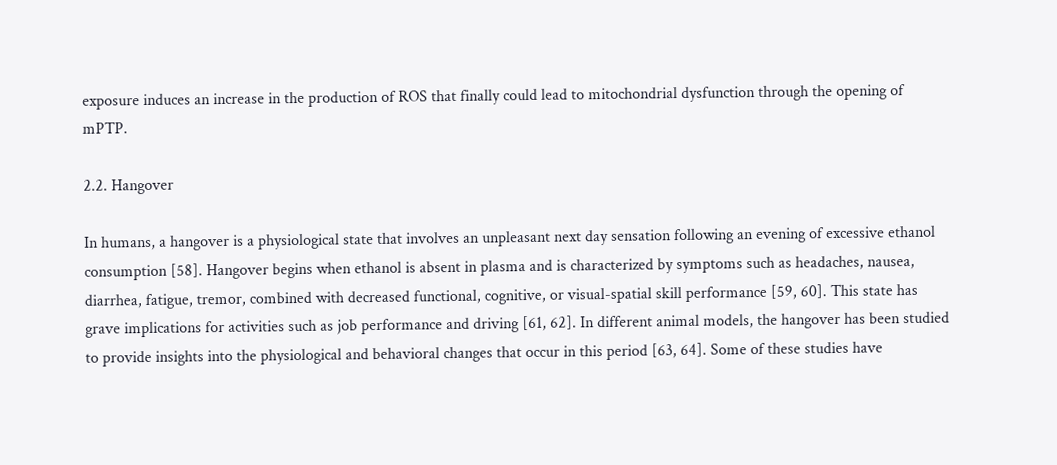exposure induces an increase in the production of ROS that finally could lead to mitochondrial dysfunction through the opening of mPTP.

2.2. Hangover

In humans, a hangover is a physiological state that involves an unpleasant next day sensation following an evening of excessive ethanol consumption [58]. Hangover begins when ethanol is absent in plasma and is characterized by symptoms such as headaches, nausea, diarrhea, fatigue, tremor, combined with decreased functional, cognitive, or visual-spatial skill performance [59, 60]. This state has grave implications for activities such as job performance and driving [61, 62]. In different animal models, the hangover has been studied to provide insights into the physiological and behavioral changes that occur in this period [63, 64]. Some of these studies have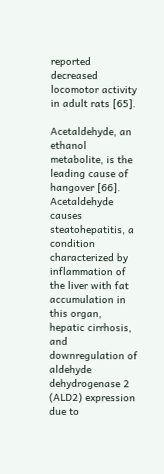reported decreased locomotor activity in adult rats [65].

Acetaldehyde, an ethanol metabolite, is the leading cause of hangover [66]. Acetaldehyde causes steatohepatitis, a condition characterized by inflammation of the liver with fat accumulation in this organ, hepatic cirrhosis, and downregulation of aldehyde dehydrogenase 2 (ALD2) expression due to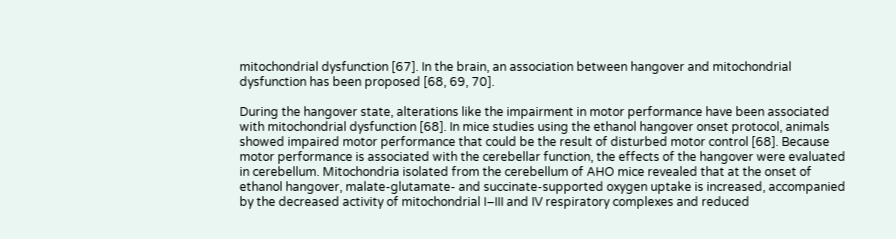mitochondrial dysfunction [67]. In the brain, an association between hangover and mitochondrial dysfunction has been proposed [68, 69, 70].

During the hangover state, alterations like the impairment in motor performance have been associated with mitochondrial dysfunction [68]. In mice studies using the ethanol hangover onset protocol, animals showed impaired motor performance that could be the result of disturbed motor control [68]. Because motor performance is associated with the cerebellar function, the effects of the hangover were evaluated in cerebellum. Mitochondria isolated from the cerebellum of AHO mice revealed that at the onset of ethanol hangover, malate-glutamate- and succinate-supported oxygen uptake is increased, accompanied by the decreased activity of mitochondrial I–III and IV respiratory complexes and reduced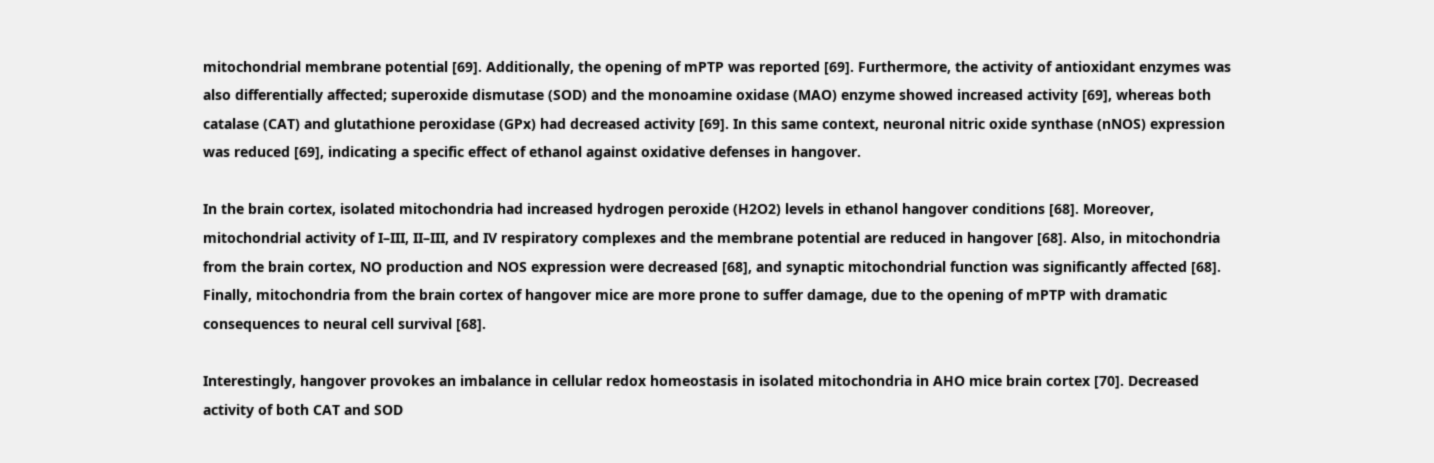mitochondrial membrane potential [69]. Additionally, the opening of mPTP was reported [69]. Furthermore, the activity of antioxidant enzymes was also differentially affected; superoxide dismutase (SOD) and the monoamine oxidase (MAO) enzyme showed increased activity [69], whereas both catalase (CAT) and glutathione peroxidase (GPx) had decreased activity [69]. In this same context, neuronal nitric oxide synthase (nNOS) expression was reduced [69], indicating a specific effect of ethanol against oxidative defenses in hangover.

In the brain cortex, isolated mitochondria had increased hydrogen peroxide (H2O2) levels in ethanol hangover conditions [68]. Moreover, mitochondrial activity of I–III, II–III, and IV respiratory complexes and the membrane potential are reduced in hangover [68]. Also, in mitochondria from the brain cortex, NO production and NOS expression were decreased [68], and synaptic mitochondrial function was significantly affected [68]. Finally, mitochondria from the brain cortex of hangover mice are more prone to suffer damage, due to the opening of mPTP with dramatic consequences to neural cell survival [68].

Interestingly, hangover provokes an imbalance in cellular redox homeostasis in isolated mitochondria in AHO mice brain cortex [70]. Decreased activity of both CAT and SOD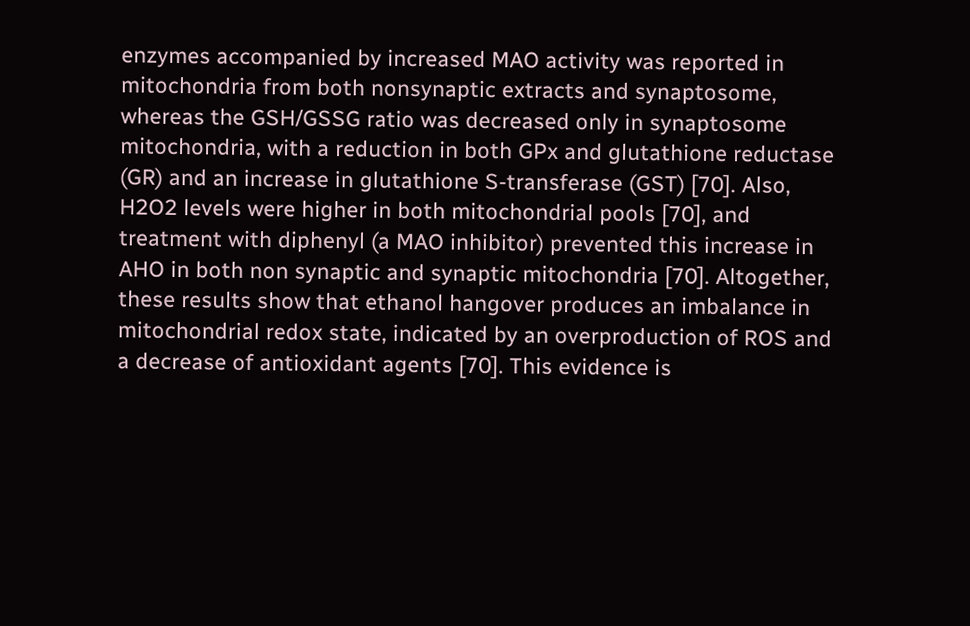enzymes accompanied by increased MAO activity was reported in mitochondria from both nonsynaptic extracts and synaptosome, whereas the GSH/GSSG ratio was decreased only in synaptosome mitochondria, with a reduction in both GPx and glutathione reductase (GR) and an increase in glutathione S-transferase (GST) [70]. Also, H2O2 levels were higher in both mitochondrial pools [70], and treatment with diphenyl (a MAO inhibitor) prevented this increase in AHO in both non synaptic and synaptic mitochondria [70]. Altogether, these results show that ethanol hangover produces an imbalance in mitochondrial redox state, indicated by an overproduction of ROS and a decrease of antioxidant agents [70]. This evidence is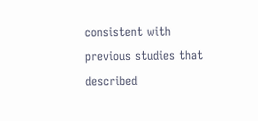consistent with previous studies that described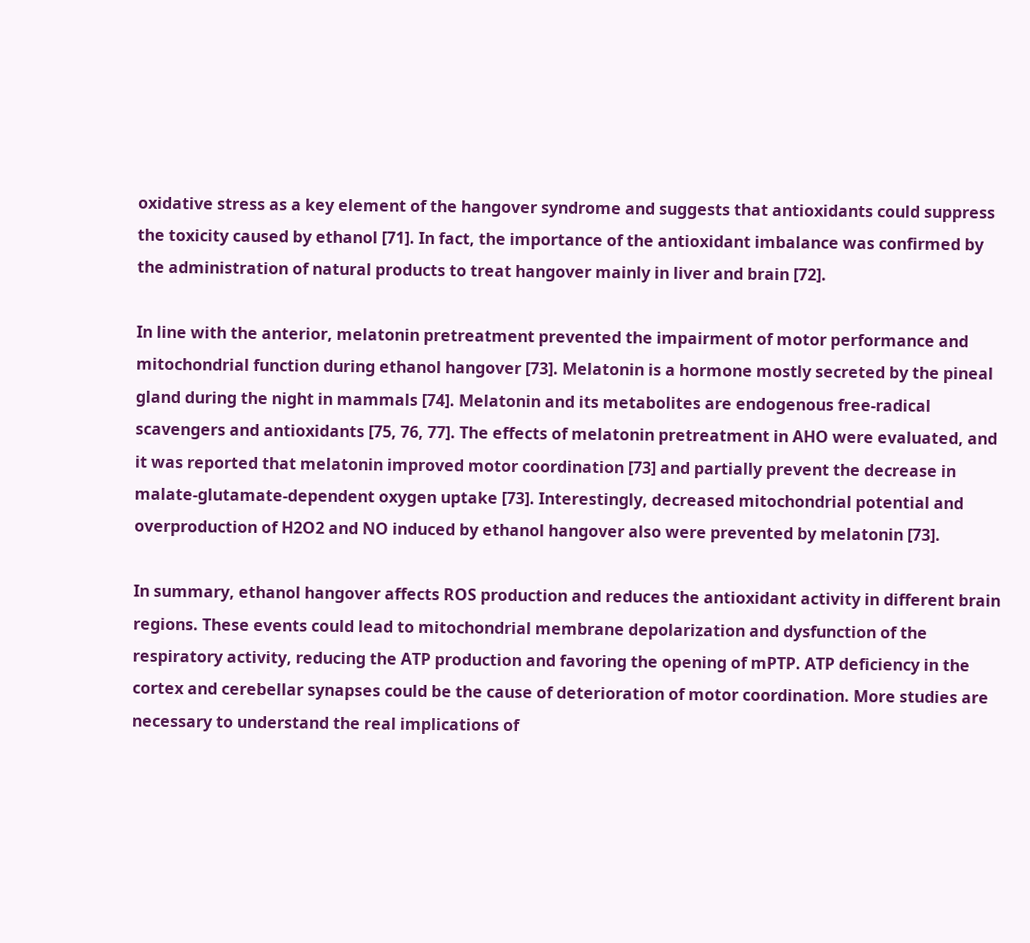oxidative stress as a key element of the hangover syndrome and suggests that antioxidants could suppress the toxicity caused by ethanol [71]. In fact, the importance of the antioxidant imbalance was confirmed by the administration of natural products to treat hangover mainly in liver and brain [72].

In line with the anterior, melatonin pretreatment prevented the impairment of motor performance and mitochondrial function during ethanol hangover [73]. Melatonin is a hormone mostly secreted by the pineal gland during the night in mammals [74]. Melatonin and its metabolites are endogenous free-radical scavengers and antioxidants [75, 76, 77]. The effects of melatonin pretreatment in AHO were evaluated, and it was reported that melatonin improved motor coordination [73] and partially prevent the decrease in malate-glutamate-dependent oxygen uptake [73]. Interestingly, decreased mitochondrial potential and overproduction of H2O2 and NO induced by ethanol hangover also were prevented by melatonin [73].

In summary, ethanol hangover affects ROS production and reduces the antioxidant activity in different brain regions. These events could lead to mitochondrial membrane depolarization and dysfunction of the respiratory activity, reducing the ATP production and favoring the opening of mPTP. ATP deficiency in the cortex and cerebellar synapses could be the cause of deterioration of motor coordination. More studies are necessary to understand the real implications of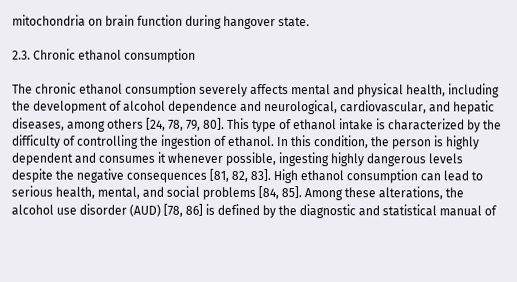mitochondria on brain function during hangover state.

2.3. Chronic ethanol consumption

The chronic ethanol consumption severely affects mental and physical health, including the development of alcohol dependence and neurological, cardiovascular, and hepatic diseases, among others [24, 78, 79, 80]. This type of ethanol intake is characterized by the difficulty of controlling the ingestion of ethanol. In this condition, the person is highly dependent and consumes it whenever possible, ingesting highly dangerous levels despite the negative consequences [81, 82, 83]. High ethanol consumption can lead to serious health, mental, and social problems [84, 85]. Among these alterations, the alcohol use disorder (AUD) [78, 86] is defined by the diagnostic and statistical manual of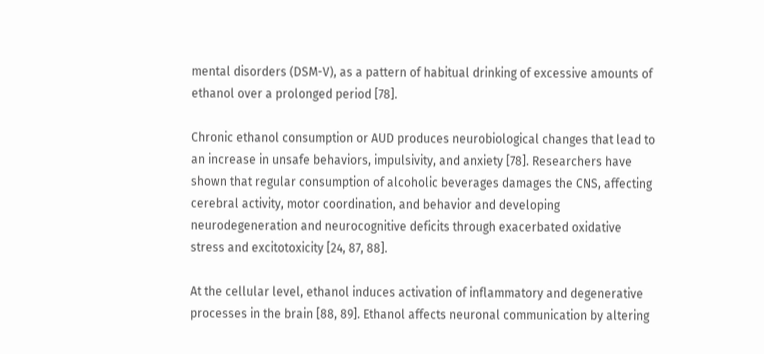mental disorders (DSM-V), as a pattern of habitual drinking of excessive amounts of ethanol over a prolonged period [78].

Chronic ethanol consumption or AUD produces neurobiological changes that lead to an increase in unsafe behaviors, impulsivity, and anxiety [78]. Researchers have shown that regular consumption of alcoholic beverages damages the CNS, affecting cerebral activity, motor coordination, and behavior and developing neurodegeneration and neurocognitive deficits through exacerbated oxidative stress and excitotoxicity [24, 87, 88].

At the cellular level, ethanol induces activation of inflammatory and degenerative processes in the brain [88, 89]. Ethanol affects neuronal communication by altering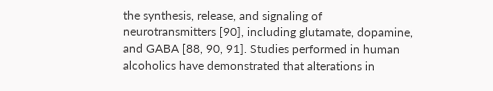the synthesis, release, and signaling of neurotransmitters [90], including glutamate, dopamine, and GABA [88, 90, 91]. Studies performed in human alcoholics have demonstrated that alterations in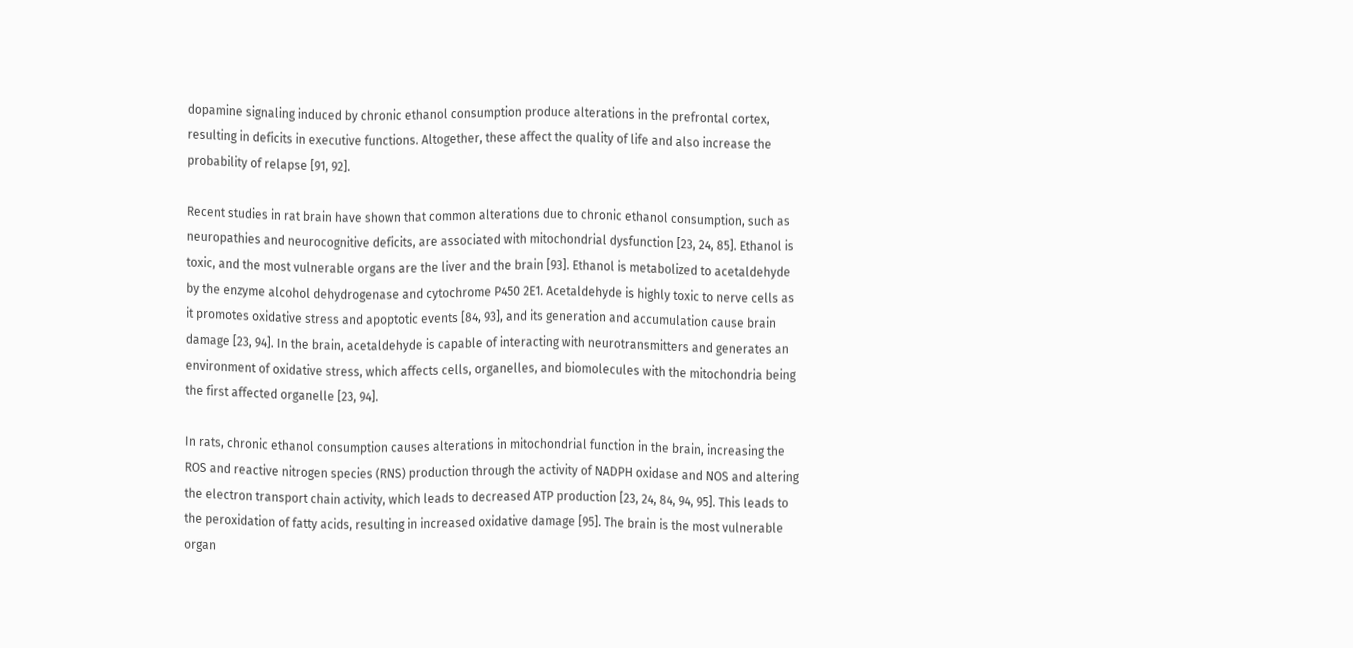dopamine signaling induced by chronic ethanol consumption produce alterations in the prefrontal cortex, resulting in deficits in executive functions. Altogether, these affect the quality of life and also increase the probability of relapse [91, 92].

Recent studies in rat brain have shown that common alterations due to chronic ethanol consumption, such as neuropathies and neurocognitive deficits, are associated with mitochondrial dysfunction [23, 24, 85]. Ethanol is toxic, and the most vulnerable organs are the liver and the brain [93]. Ethanol is metabolized to acetaldehyde by the enzyme alcohol dehydrogenase and cytochrome P450 2E1. Acetaldehyde is highly toxic to nerve cells as it promotes oxidative stress and apoptotic events [84, 93], and its generation and accumulation cause brain damage [23, 94]. In the brain, acetaldehyde is capable of interacting with neurotransmitters and generates an environment of oxidative stress, which affects cells, organelles, and biomolecules with the mitochondria being the first affected organelle [23, 94].

In rats, chronic ethanol consumption causes alterations in mitochondrial function in the brain, increasing the ROS and reactive nitrogen species (RNS) production through the activity of NADPH oxidase and NOS and altering the electron transport chain activity, which leads to decreased ATP production [23, 24, 84, 94, 95]. This leads to the peroxidation of fatty acids, resulting in increased oxidative damage [95]. The brain is the most vulnerable organ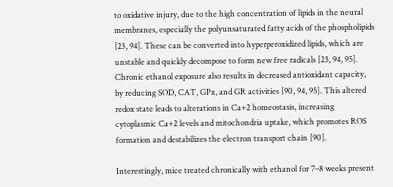to oxidative injury, due to the high concentration of lipids in the neural membranes, especially the polyunsaturated fatty acids of the phospholipids [23, 94]. These can be converted into hyperperoxidized lipids, which are unstable and quickly decompose to form new free radicals [23, 94, 95]. Chronic ethanol exposure also results in decreased antioxidant capacity, by reducing SOD, CAT, GPx, and GR activities [90, 94, 95]. This altered redox state leads to alterations in Ca+2 homeostasis, increasing cytoplasmic Ca+2 levels and mitochondria uptake, which promotes ROS formation and destabilizes the electron transport chain [90].

Interestingly, mice treated chronically with ethanol for 7–8 weeks present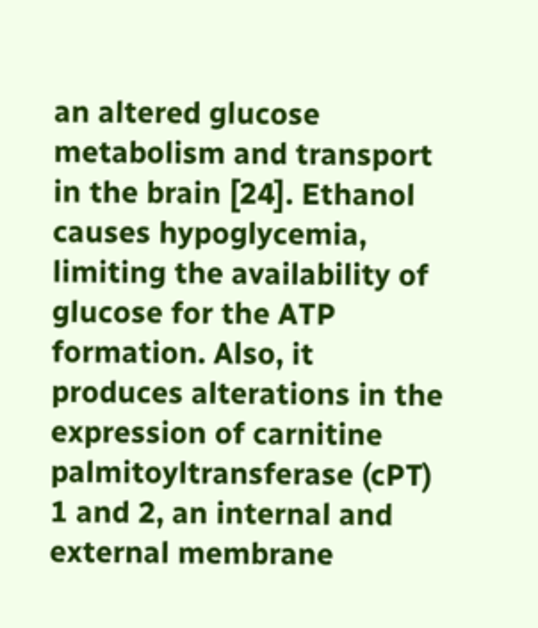an altered glucose metabolism and transport in the brain [24]. Ethanol causes hypoglycemia, limiting the availability of glucose for the ATP formation. Also, it produces alterations in the expression of carnitine palmitoyltransferase (cPT) 1 and 2, an internal and external membrane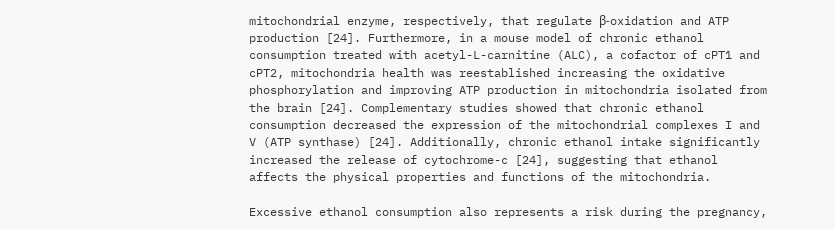mitochondrial enzyme, respectively, that regulate β-oxidation and ATP production [24]. Furthermore, in a mouse model of chronic ethanol consumption treated with acetyl-L-carnitine (ALC), a cofactor of cPT1 and cPT2, mitochondria health was reestablished increasing the oxidative phosphorylation and improving ATP production in mitochondria isolated from the brain [24]. Complementary studies showed that chronic ethanol consumption decreased the expression of the mitochondrial complexes I and V (ATP synthase) [24]. Additionally, chronic ethanol intake significantly increased the release of cytochrome-c [24], suggesting that ethanol affects the physical properties and functions of the mitochondria.

Excessive ethanol consumption also represents a risk during the pregnancy,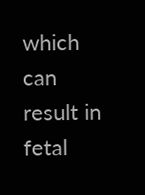which can result in fetal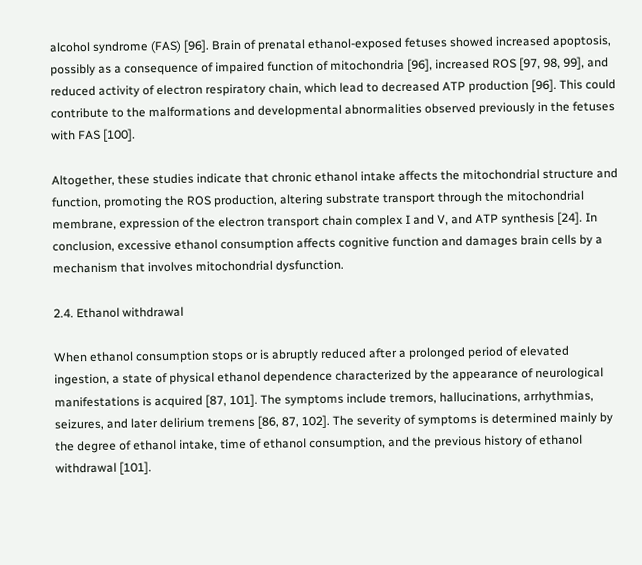alcohol syndrome (FAS) [96]. Brain of prenatal ethanol-exposed fetuses showed increased apoptosis, possibly as a consequence of impaired function of mitochondria [96], increased ROS [97, 98, 99], and reduced activity of electron respiratory chain, which lead to decreased ATP production [96]. This could contribute to the malformations and developmental abnormalities observed previously in the fetuses with FAS [100].

Altogether, these studies indicate that chronic ethanol intake affects the mitochondrial structure and function, promoting the ROS production, altering substrate transport through the mitochondrial membrane, expression of the electron transport chain complex I and V, and ATP synthesis [24]. In conclusion, excessive ethanol consumption affects cognitive function and damages brain cells by a mechanism that involves mitochondrial dysfunction.

2.4. Ethanol withdrawal

When ethanol consumption stops or is abruptly reduced after a prolonged period of elevated ingestion, a state of physical ethanol dependence characterized by the appearance of neurological manifestations is acquired [87, 101]. The symptoms include tremors, hallucinations, arrhythmias, seizures, and later delirium tremens [86, 87, 102]. The severity of symptoms is determined mainly by the degree of ethanol intake, time of ethanol consumption, and the previous history of ethanol withdrawal [101].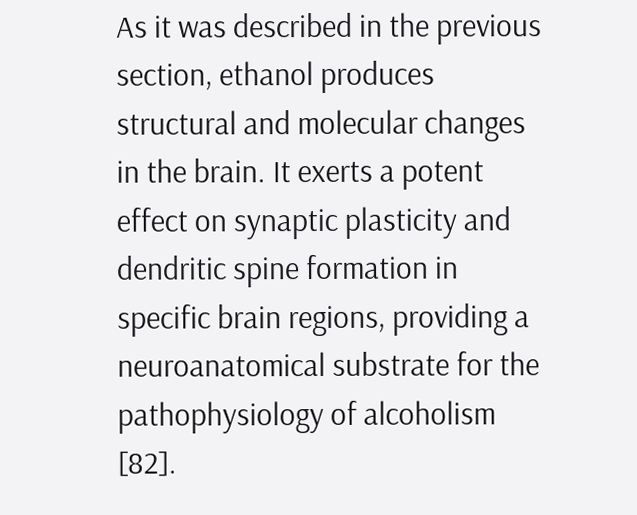As it was described in the previous section, ethanol produces structural and molecular changes in the brain. It exerts a potent effect on synaptic plasticity and dendritic spine formation in specific brain regions, providing a neuroanatomical substrate for the pathophysiology of alcoholism [82].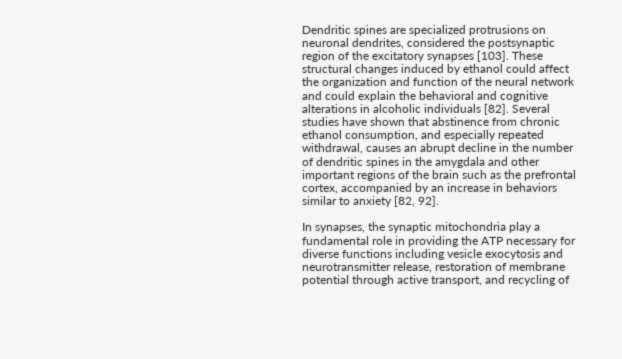Dendritic spines are specialized protrusions on neuronal dendrites, considered the postsynaptic region of the excitatory synapses [103]. These structural changes induced by ethanol could affect the organization and function of the neural network and could explain the behavioral and cognitive alterations in alcoholic individuals [82]. Several studies have shown that abstinence from chronic ethanol consumption, and especially repeated withdrawal, causes an abrupt decline in the number of dendritic spines in the amygdala and other important regions of the brain such as the prefrontal cortex, accompanied by an increase in behaviors similar to anxiety [82, 92].

In synapses, the synaptic mitochondria play a fundamental role in providing the ATP necessary for diverse functions including vesicle exocytosis and neurotransmitter release, restoration of membrane potential through active transport, and recycling of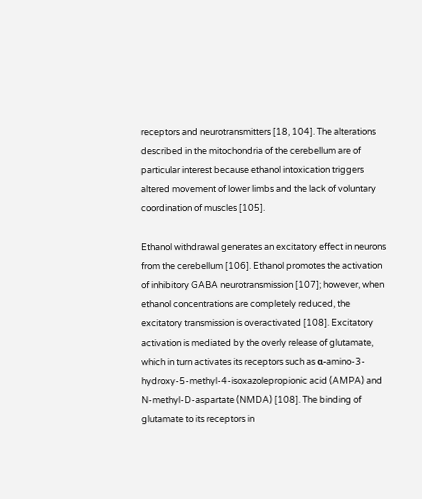receptors and neurotransmitters [18, 104]. The alterations described in the mitochondria of the cerebellum are of particular interest because ethanol intoxication triggers altered movement of lower limbs and the lack of voluntary coordination of muscles [105].

Ethanol withdrawal generates an excitatory effect in neurons from the cerebellum [106]. Ethanol promotes the activation of inhibitory GABA neurotransmission [107]; however, when ethanol concentrations are completely reduced, the excitatory transmission is overactivated [108]. Excitatory activation is mediated by the overly release of glutamate, which in turn activates its receptors such as α-amino-3-hydroxy-5-methyl-4-isoxazolepropionic acid (AMPA) and N-methyl-D-aspartate (NMDA) [108]. The binding of glutamate to its receptors in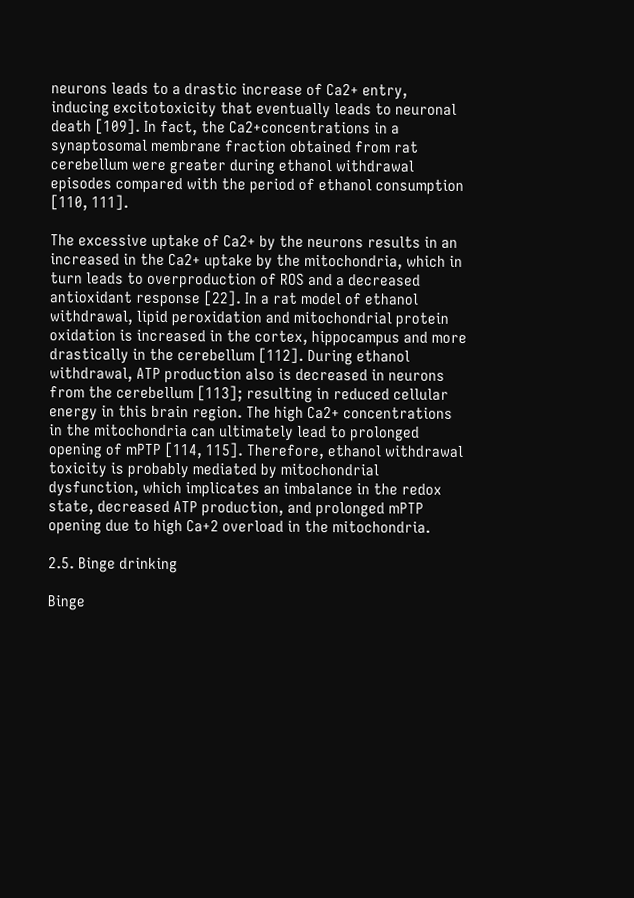neurons leads to a drastic increase of Ca2+ entry, inducing excitotoxicity that eventually leads to neuronal death [109]. In fact, the Ca2+concentrations in a synaptosomal membrane fraction obtained from rat cerebellum were greater during ethanol withdrawal episodes compared with the period of ethanol consumption [110, 111].

The excessive uptake of Ca2+ by the neurons results in an increased in the Ca2+ uptake by the mitochondria, which in turn leads to overproduction of ROS and a decreased antioxidant response [22]. In a rat model of ethanol withdrawal, lipid peroxidation and mitochondrial protein oxidation is increased in the cortex, hippocampus and more drastically in the cerebellum [112]. During ethanol withdrawal, ATP production also is decreased in neurons from the cerebellum [113]; resulting in reduced cellular energy in this brain region. The high Ca2+ concentrations in the mitochondria can ultimately lead to prolonged opening of mPTP [114, 115]. Therefore, ethanol withdrawal toxicity is probably mediated by mitochondrial dysfunction, which implicates an imbalance in the redox state, decreased ATP production, and prolonged mPTP opening due to high Ca+2 overload in the mitochondria.

2.5. Binge drinking

Binge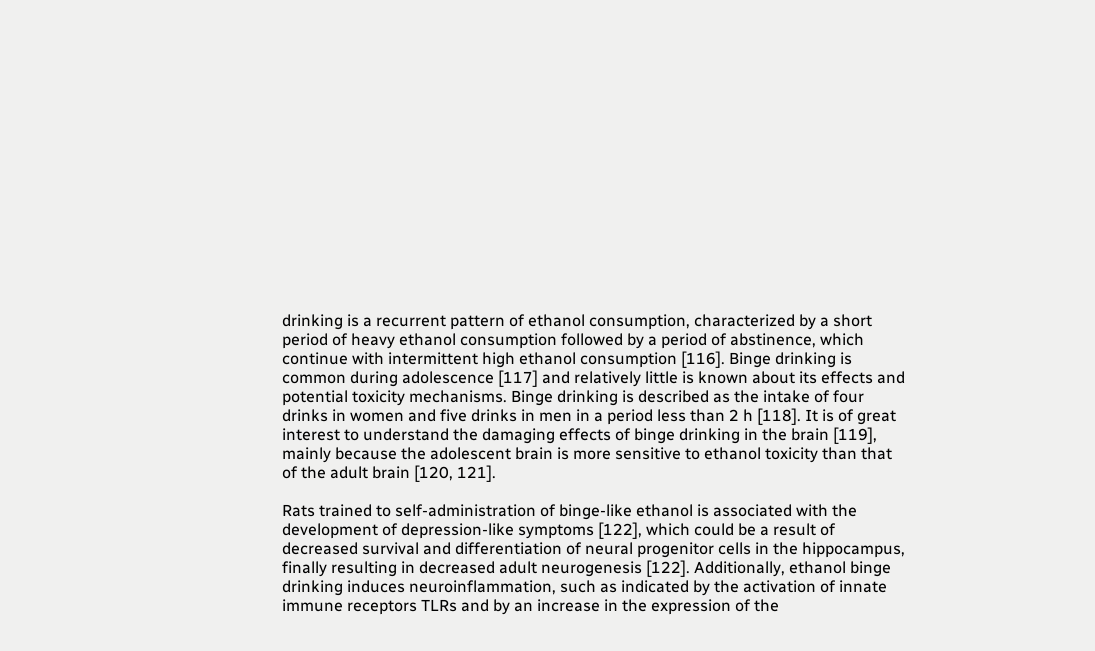drinking is a recurrent pattern of ethanol consumption, characterized by a short period of heavy ethanol consumption followed by a period of abstinence, which continue with intermittent high ethanol consumption [116]. Binge drinking is common during adolescence [117] and relatively little is known about its effects and potential toxicity mechanisms. Binge drinking is described as the intake of four drinks in women and five drinks in men in a period less than 2 h [118]. It is of great interest to understand the damaging effects of binge drinking in the brain [119], mainly because the adolescent brain is more sensitive to ethanol toxicity than that of the adult brain [120, 121].

Rats trained to self-administration of binge-like ethanol is associated with the development of depression-like symptoms [122], which could be a result of decreased survival and differentiation of neural progenitor cells in the hippocampus, finally resulting in decreased adult neurogenesis [122]. Additionally, ethanol binge drinking induces neuroinflammation, such as indicated by the activation of innate immune receptors TLRs and by an increase in the expression of the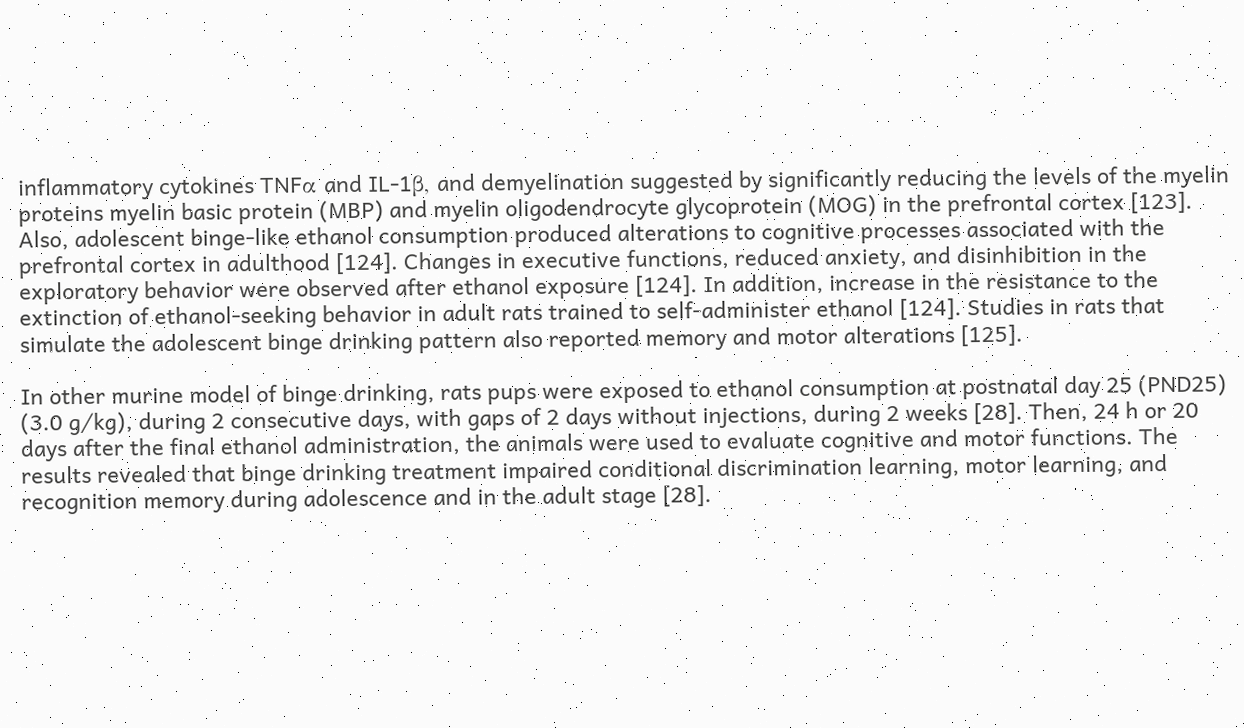inflammatory cytokines TNFα and IL-1β, and demyelination suggested by significantly reducing the levels of the myelin proteins myelin basic protein (MBP) and myelin oligodendrocyte glycoprotein (MOG) in the prefrontal cortex [123]. Also, adolescent binge-like ethanol consumption produced alterations to cognitive processes associated with the prefrontal cortex in adulthood [124]. Changes in executive functions, reduced anxiety, and disinhibition in the exploratory behavior were observed after ethanol exposure [124]. In addition, increase in the resistance to the extinction of ethanol-seeking behavior in adult rats trained to self-administer ethanol [124]. Studies in rats that simulate the adolescent binge drinking pattern also reported memory and motor alterations [125].

In other murine model of binge drinking, rats pups were exposed to ethanol consumption at postnatal day 25 (PND25) (3.0 g⁄kg), during 2 consecutive days, with gaps of 2 days without injections, during 2 weeks [28]. Then, 24 h or 20 days after the final ethanol administration, the animals were used to evaluate cognitive and motor functions. The results revealed that binge drinking treatment impaired conditional discrimination learning, motor learning, and recognition memory during adolescence and in the adult stage [28].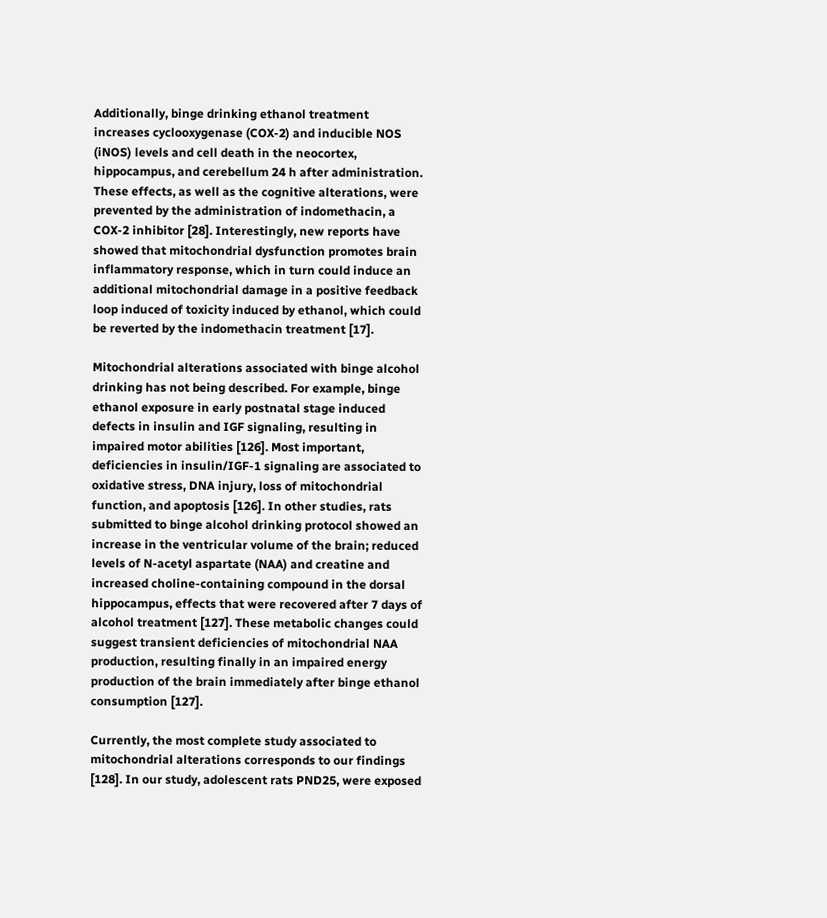Additionally, binge drinking ethanol treatment increases cyclooxygenase (COX-2) and inducible NOS (iNOS) levels and cell death in the neocortex, hippocampus, and cerebellum 24 h after administration. These effects, as well as the cognitive alterations, were prevented by the administration of indomethacin, a COX-2 inhibitor [28]. Interestingly, new reports have showed that mitochondrial dysfunction promotes brain inflammatory response, which in turn could induce an additional mitochondrial damage in a positive feedback loop induced of toxicity induced by ethanol, which could be reverted by the indomethacin treatment [17].

Mitochondrial alterations associated with binge alcohol drinking has not being described. For example, binge ethanol exposure in early postnatal stage induced defects in insulin and IGF signaling, resulting in impaired motor abilities [126]. Most important, deficiencies in insulin/IGF-1 signaling are associated to oxidative stress, DNA injury, loss of mitochondrial function, and apoptosis [126]. In other studies, rats submitted to binge alcohol drinking protocol showed an increase in the ventricular volume of the brain; reduced levels of N-acetyl aspartate (NAA) and creatine and increased choline-containing compound in the dorsal hippocampus, effects that were recovered after 7 days of alcohol treatment [127]. These metabolic changes could suggest transient deficiencies of mitochondrial NAA production, resulting finally in an impaired energy production of the brain immediately after binge ethanol consumption [127].

Currently, the most complete study associated to mitochondrial alterations corresponds to our findings [128]. In our study, adolescent rats PND25, were exposed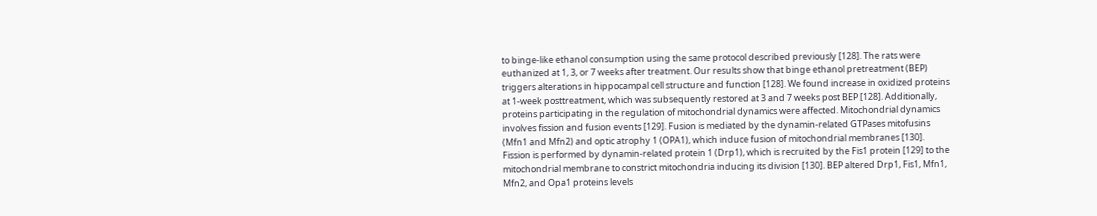to binge-like ethanol consumption using the same protocol described previously [128]. The rats were euthanized at 1, 3, or 7 weeks after treatment. Our results show that binge ethanol pretreatment (BEP) triggers alterations in hippocampal cell structure and function [128]. We found increase in oxidized proteins at 1-week posttreatment, which was subsequently restored at 3 and 7 weeks post BEP [128]. Additionally, proteins participating in the regulation of mitochondrial dynamics were affected. Mitochondrial dynamics involves fission and fusion events [129]. Fusion is mediated by the dynamin-related GTPases mitofusins (Mfn1 and Mfn2) and optic atrophy 1 (OPA1), which induce fusion of mitochondrial membranes [130]. Fission is performed by dynamin-related protein 1 (Drp1), which is recruited by the Fis1 protein [129] to the mitochondrial membrane to constrict mitochondria inducing its division [130]. BEP altered Drp1, Fis1, Mfn1, Mfn2, and Opa1 proteins levels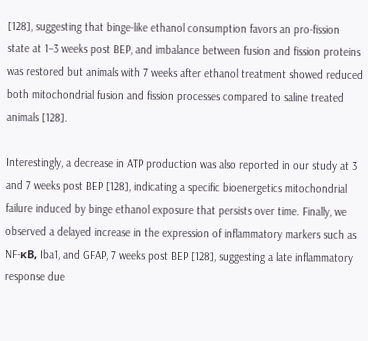[128], suggesting that binge-like ethanol consumption favors an pro-fission state at 1–3 weeks post BEP, and imbalance between fusion and fission proteins was restored but animals with 7 weeks after ethanol treatment showed reduced both mitochondrial fusion and fission processes compared to saline treated animals [128].

Interestingly, a decrease in ATP production was also reported in our study at 3 and 7 weeks post BEP [128], indicating a specific bioenergetics mitochondrial failure induced by binge ethanol exposure that persists over time. Finally, we observed a delayed increase in the expression of inflammatory markers such as NF-κB, Iba1, and GFAP, 7 weeks post BEP [128], suggesting a late inflammatory response due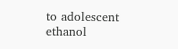to adolescent ethanol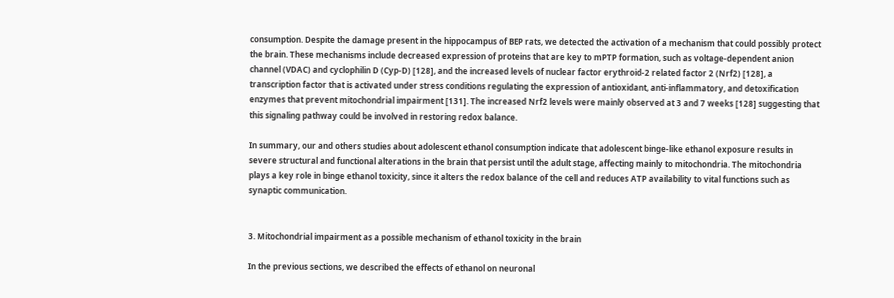consumption. Despite the damage present in the hippocampus of BEP rats, we detected the activation of a mechanism that could possibly protect the brain. These mechanisms include decreased expression of proteins that are key to mPTP formation, such as voltage-dependent anion channel (VDAC) and cyclophilin D (Cyp-D) [128], and the increased levels of nuclear factor erythroid-2 related factor 2 (Nrf2) [128], a transcription factor that is activated under stress conditions regulating the expression of antioxidant, anti-inflammatory, and detoxification enzymes that prevent mitochondrial impairment [131]. The increased Nrf2 levels were mainly observed at 3 and 7 weeks [128] suggesting that this signaling pathway could be involved in restoring redox balance.

In summary, our and others studies about adolescent ethanol consumption indicate that adolescent binge-like ethanol exposure results in severe structural and functional alterations in the brain that persist until the adult stage, affecting mainly to mitochondria. The mitochondria plays a key role in binge ethanol toxicity, since it alters the redox balance of the cell and reduces ATP availability to vital functions such as synaptic communication.


3. Mitochondrial impairment as a possible mechanism of ethanol toxicity in the brain

In the previous sections, we described the effects of ethanol on neuronal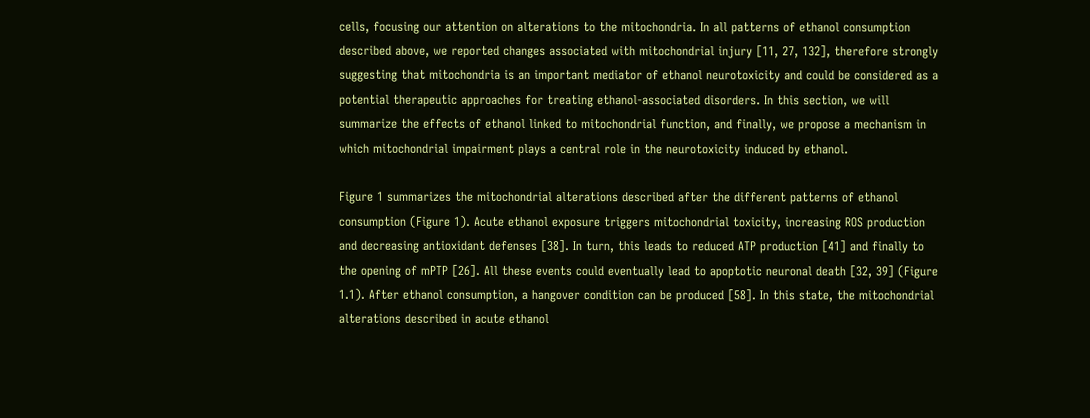cells, focusing our attention on alterations to the mitochondria. In all patterns of ethanol consumption described above, we reported changes associated with mitochondrial injury [11, 27, 132], therefore strongly suggesting that mitochondria is an important mediator of ethanol neurotoxicity and could be considered as a potential therapeutic approaches for treating ethanol-associated disorders. In this section, we will summarize the effects of ethanol linked to mitochondrial function, and finally, we propose a mechanism in which mitochondrial impairment plays a central role in the neurotoxicity induced by ethanol.

Figure 1 summarizes the mitochondrial alterations described after the different patterns of ethanol consumption (Figure 1). Acute ethanol exposure triggers mitochondrial toxicity, increasing ROS production and decreasing antioxidant defenses [38]. In turn, this leads to reduced ATP production [41] and finally to the opening of mPTP [26]. All these events could eventually lead to apoptotic neuronal death [32, 39] (Figure 1.1). After ethanol consumption, a hangover condition can be produced [58]. In this state, the mitochondrial alterations described in acute ethanol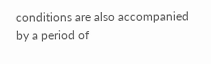conditions are also accompanied by a period of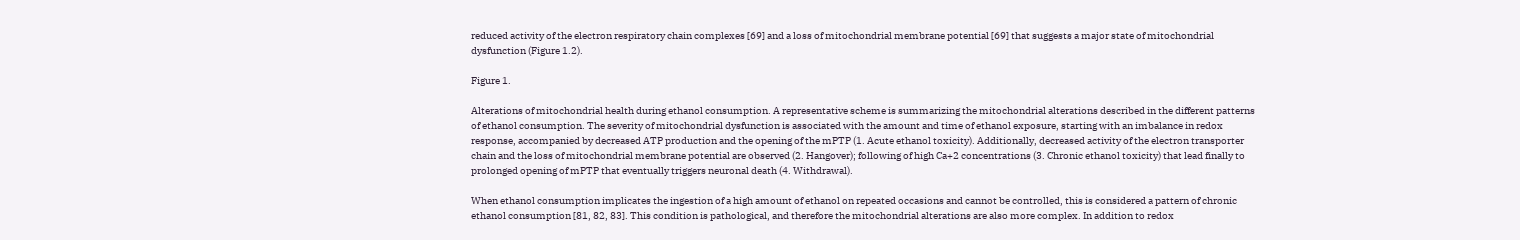reduced activity of the electron respiratory chain complexes [69] and a loss of mitochondrial membrane potential [69] that suggests a major state of mitochondrial dysfunction (Figure 1.2).

Figure 1.

Alterations of mitochondrial health during ethanol consumption. A representative scheme is summarizing the mitochondrial alterations described in the different patterns of ethanol consumption. The severity of mitochondrial dysfunction is associated with the amount and time of ethanol exposure, starting with an imbalance in redox response, accompanied by decreased ATP production and the opening of the mPTP (1. Acute ethanol toxicity). Additionally, decreased activity of the electron transporter chain and the loss of mitochondrial membrane potential are observed (2. Hangover); following of high Ca+2 concentrations (3. Chronic ethanol toxicity) that lead finally to prolonged opening of mPTP that eventually triggers neuronal death (4. Withdrawal).

When ethanol consumption implicates the ingestion of a high amount of ethanol on repeated occasions and cannot be controlled, this is considered a pattern of chronic ethanol consumption [81, 82, 83]. This condition is pathological, and therefore the mitochondrial alterations are also more complex. In addition to redox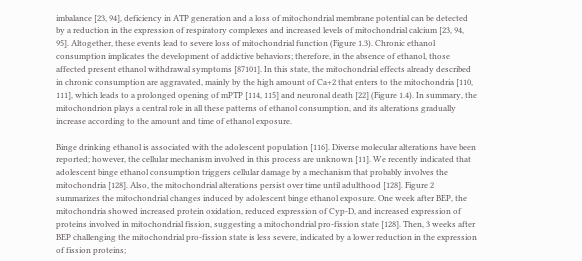imbalance [23, 94], deficiency in ATP generation and a loss of mitochondrial membrane potential can be detected by a reduction in the expression of respiratory complexes and increased levels of mitochondrial calcium [23, 94, 95]. Altogether, these events lead to severe loss of mitochondrial function (Figure 1.3). Chronic ethanol consumption implicates the development of addictive behaviors; therefore, in the absence of ethanol, those affected present ethanol withdrawal symptoms [87101]. In this state, the mitochondrial effects already described in chronic consumption are aggravated, mainly by the high amount of Ca+2 that enters to the mitochondria [110, 111], which leads to a prolonged opening of mPTP [114, 115] and neuronal death [22] (Figure 1.4). In summary, the mitochondrion plays a central role in all these patterns of ethanol consumption, and its alterations gradually increase according to the amount and time of ethanol exposure.

Binge drinking ethanol is associated with the adolescent population [116]. Diverse molecular alterations have been reported; however, the cellular mechanism involved in this process are unknown [11]. We recently indicated that adolescent binge ethanol consumption triggers cellular damage by a mechanism that probably involves the mitochondria [128]. Also, the mitochondrial alterations persist over time until adulthood [128]. Figure 2 summarizes the mitochondrial changes induced by adolescent binge ethanol exposure. One week after BEP, the mitochondria showed increased protein oxidation, reduced expression of Cyp-D, and increased expression of proteins involved in mitochondrial fission, suggesting a mitochondrial pro-fission state [128]. Then, 3 weeks after BEP challenging the mitochondrial pro-fission state is less severe, indicated by a lower reduction in the expression of fission proteins;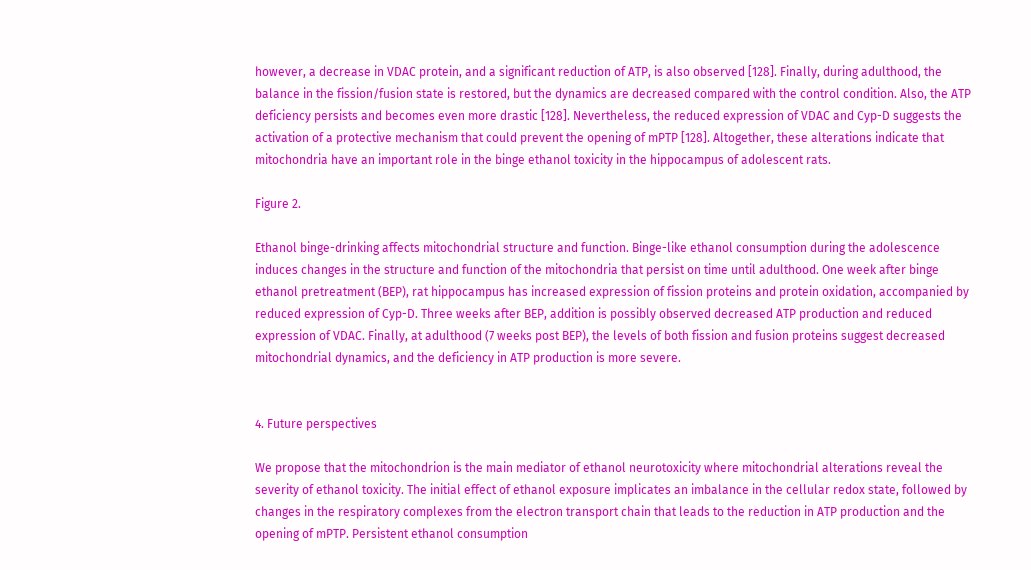however, a decrease in VDAC protein, and a significant reduction of ATP, is also observed [128]. Finally, during adulthood, the balance in the fission/fusion state is restored, but the dynamics are decreased compared with the control condition. Also, the ATP deficiency persists and becomes even more drastic [128]. Nevertheless, the reduced expression of VDAC and Cyp-D suggests the activation of a protective mechanism that could prevent the opening of mPTP [128]. Altogether, these alterations indicate that mitochondria have an important role in the binge ethanol toxicity in the hippocampus of adolescent rats.

Figure 2.

Ethanol binge-drinking affects mitochondrial structure and function. Binge-like ethanol consumption during the adolescence induces changes in the structure and function of the mitochondria that persist on time until adulthood. One week after binge ethanol pretreatment (BEP), rat hippocampus has increased expression of fission proteins and protein oxidation, accompanied by reduced expression of Cyp-D. Three weeks after BEP, addition is possibly observed decreased ATP production and reduced expression of VDAC. Finally, at adulthood (7 weeks post BEP), the levels of both fission and fusion proteins suggest decreased mitochondrial dynamics, and the deficiency in ATP production is more severe.


4. Future perspectives

We propose that the mitochondrion is the main mediator of ethanol neurotoxicity where mitochondrial alterations reveal the severity of ethanol toxicity. The initial effect of ethanol exposure implicates an imbalance in the cellular redox state, followed by changes in the respiratory complexes from the electron transport chain that leads to the reduction in ATP production and the opening of mPTP. Persistent ethanol consumption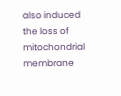also induced the loss of mitochondrial membrane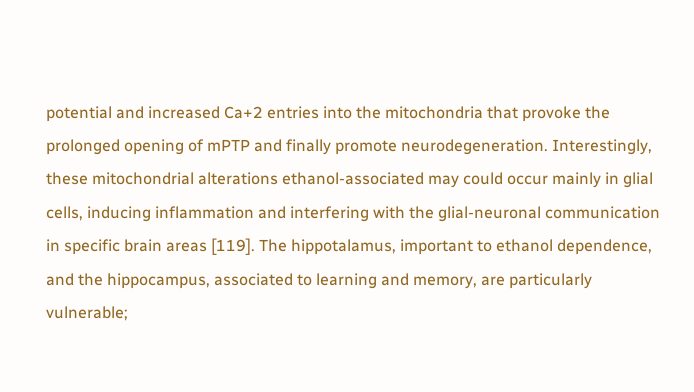potential and increased Ca+2 entries into the mitochondria that provoke the prolonged opening of mPTP and finally promote neurodegeneration. Interestingly, these mitochondrial alterations ethanol-associated may could occur mainly in glial cells, inducing inflammation and interfering with the glial-neuronal communication in specific brain areas [119]. The hippotalamus, important to ethanol dependence, and the hippocampus, associated to learning and memory, are particularly vulnerable;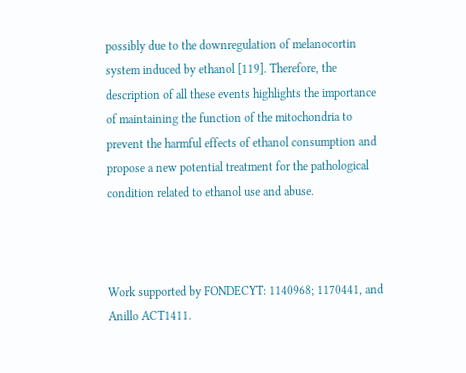possibly due to the downregulation of melanocortin system induced by ethanol [119]. Therefore, the description of all these events highlights the importance of maintaining the function of the mitochondria to prevent the harmful effects of ethanol consumption and propose a new potential treatment for the pathological condition related to ethanol use and abuse.



Work supported by FONDECYT: 1140968; 1170441, and Anillo ACT1411.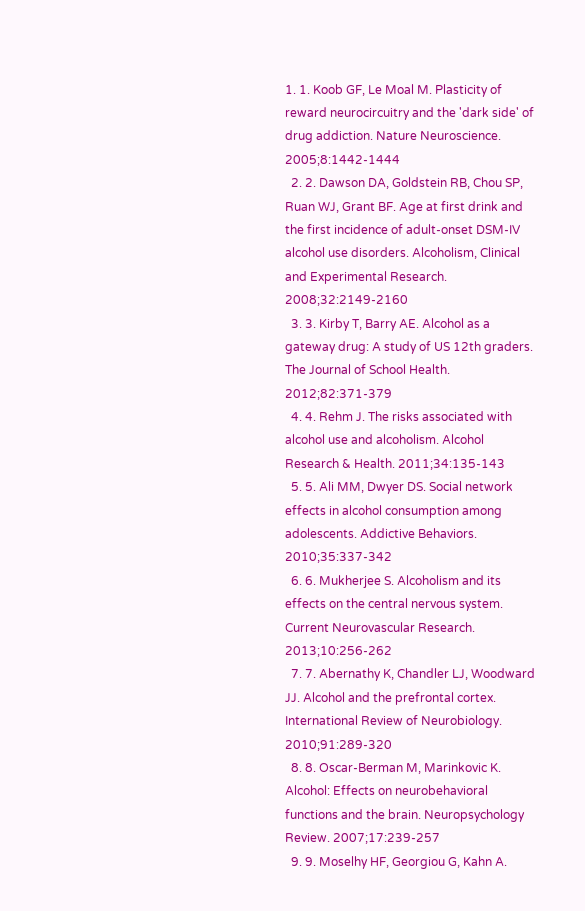1. 1. Koob GF, Le Moal M. Plasticity of reward neurocircuitry and the 'dark side' of drug addiction. Nature Neuroscience. 2005;8:1442-1444
  2. 2. Dawson DA, Goldstein RB, Chou SP, Ruan WJ, Grant BF. Age at first drink and the first incidence of adult-onset DSM-IV alcohol use disorders. Alcoholism, Clinical and Experimental Research. 2008;32:2149-2160
  3. 3. Kirby T, Barry AE. Alcohol as a gateway drug: A study of US 12th graders. The Journal of School Health. 2012;82:371-379
  4. 4. Rehm J. The risks associated with alcohol use and alcoholism. Alcohol Research & Health. 2011;34:135-143
  5. 5. Ali MM, Dwyer DS. Social network effects in alcohol consumption among adolescents. Addictive Behaviors. 2010;35:337-342
  6. 6. Mukherjee S. Alcoholism and its effects on the central nervous system. Current Neurovascular Research. 2013;10:256-262
  7. 7. Abernathy K, Chandler LJ, Woodward JJ. Alcohol and the prefrontal cortex. International Review of Neurobiology. 2010;91:289-320
  8. 8. Oscar-Berman M, Marinkovic K. Alcohol: Effects on neurobehavioral functions and the brain. Neuropsychology Review. 2007;17:239-257
  9. 9. Moselhy HF, Georgiou G, Kahn A.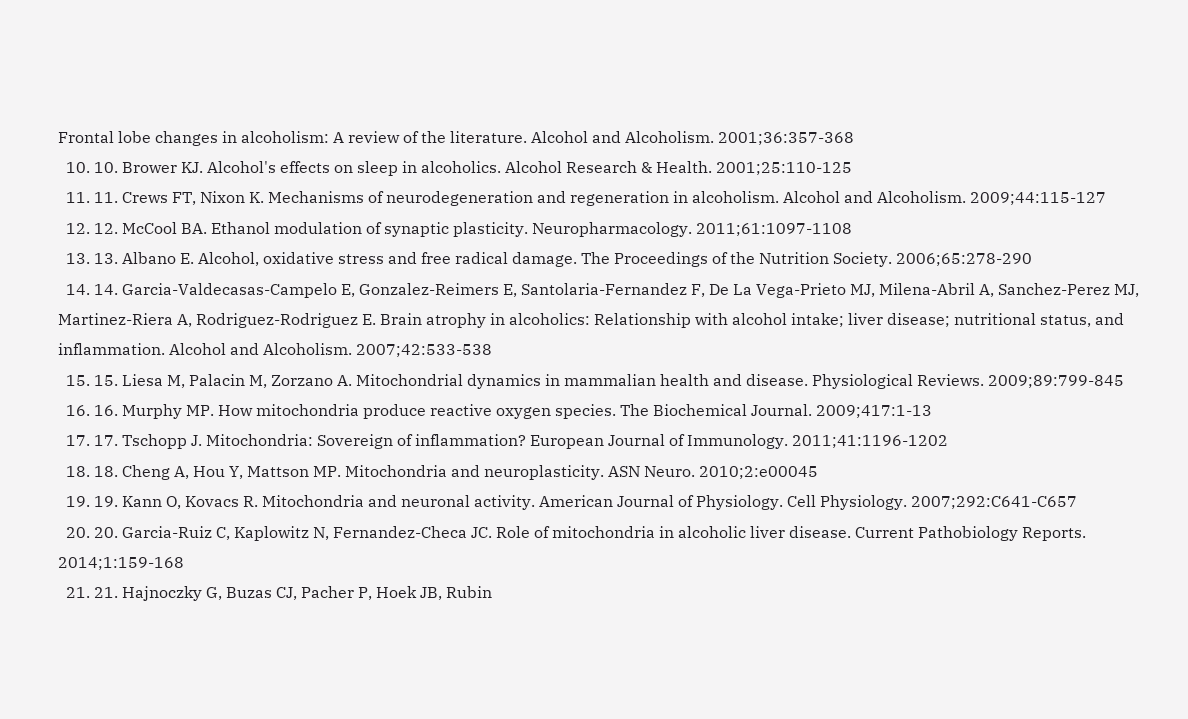Frontal lobe changes in alcoholism: A review of the literature. Alcohol and Alcoholism. 2001;36:357-368
  10. 10. Brower KJ. Alcohol's effects on sleep in alcoholics. Alcohol Research & Health. 2001;25:110-125
  11. 11. Crews FT, Nixon K. Mechanisms of neurodegeneration and regeneration in alcoholism. Alcohol and Alcoholism. 2009;44:115-127
  12. 12. McCool BA. Ethanol modulation of synaptic plasticity. Neuropharmacology. 2011;61:1097-1108
  13. 13. Albano E. Alcohol, oxidative stress and free radical damage. The Proceedings of the Nutrition Society. 2006;65:278-290
  14. 14. Garcia-Valdecasas-Campelo E, Gonzalez-Reimers E, Santolaria-Fernandez F, De La Vega-Prieto MJ, Milena-Abril A, Sanchez-Perez MJ, Martinez-Riera A, Rodriguez-Rodriguez E. Brain atrophy in alcoholics: Relationship with alcohol intake; liver disease; nutritional status, and inflammation. Alcohol and Alcoholism. 2007;42:533-538
  15. 15. Liesa M, Palacin M, Zorzano A. Mitochondrial dynamics in mammalian health and disease. Physiological Reviews. 2009;89:799-845
  16. 16. Murphy MP. How mitochondria produce reactive oxygen species. The Biochemical Journal. 2009;417:1-13
  17. 17. Tschopp J. Mitochondria: Sovereign of inflammation? European Journal of Immunology. 2011;41:1196-1202
  18. 18. Cheng A, Hou Y, Mattson MP. Mitochondria and neuroplasticity. ASN Neuro. 2010;2:e00045
  19. 19. Kann O, Kovacs R. Mitochondria and neuronal activity. American Journal of Physiology. Cell Physiology. 2007;292:C641-C657
  20. 20. Garcia-Ruiz C, Kaplowitz N, Fernandez-Checa JC. Role of mitochondria in alcoholic liver disease. Current Pathobiology Reports. 2014;1:159-168
  21. 21. Hajnoczky G, Buzas CJ, Pacher P, Hoek JB, Rubin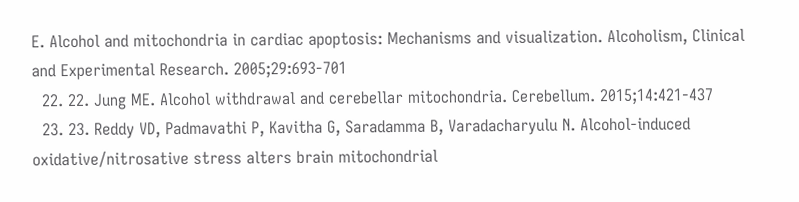E. Alcohol and mitochondria in cardiac apoptosis: Mechanisms and visualization. Alcoholism, Clinical and Experimental Research. 2005;29:693-701
  22. 22. Jung ME. Alcohol withdrawal and cerebellar mitochondria. Cerebellum. 2015;14:421-437
  23. 23. Reddy VD, Padmavathi P, Kavitha G, Saradamma B, Varadacharyulu N. Alcohol-induced oxidative/nitrosative stress alters brain mitochondrial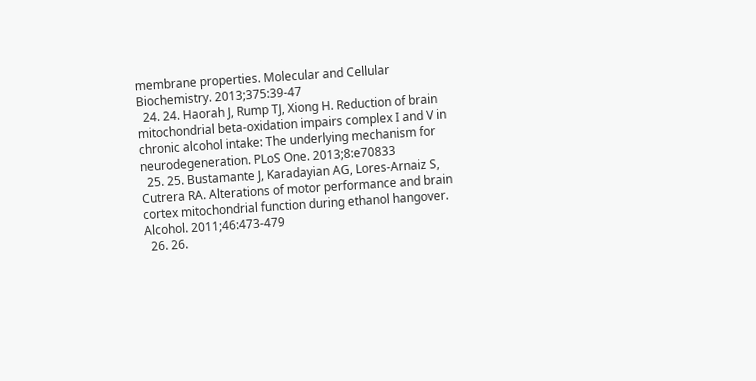membrane properties. Molecular and Cellular Biochemistry. 2013;375:39-47
  24. 24. Haorah J, Rump TJ, Xiong H. Reduction of brain mitochondrial beta-oxidation impairs complex I and V in chronic alcohol intake: The underlying mechanism for neurodegeneration. PLoS One. 2013;8:e70833
  25. 25. Bustamante J, Karadayian AG, Lores-Arnaiz S, Cutrera RA. Alterations of motor performance and brain cortex mitochondrial function during ethanol hangover. Alcohol. 2011;46:473-479
  26. 26.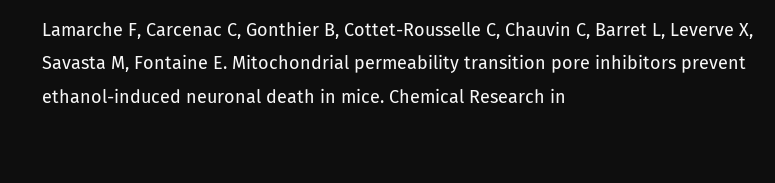Lamarche F, Carcenac C, Gonthier B, Cottet-Rousselle C, Chauvin C, Barret L, Leverve X, Savasta M, Fontaine E. Mitochondrial permeability transition pore inhibitors prevent ethanol-induced neuronal death in mice. Chemical Research in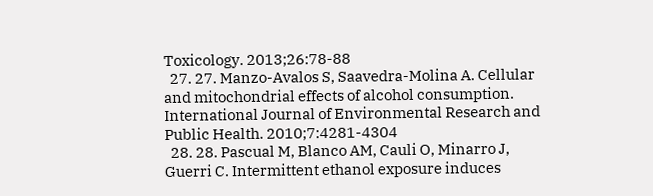Toxicology. 2013;26:78-88
  27. 27. Manzo-Avalos S, Saavedra-Molina A. Cellular and mitochondrial effects of alcohol consumption. International Journal of Environmental Research and Public Health. 2010;7:4281-4304
  28. 28. Pascual M, Blanco AM, Cauli O, Minarro J, Guerri C. Intermittent ethanol exposure induces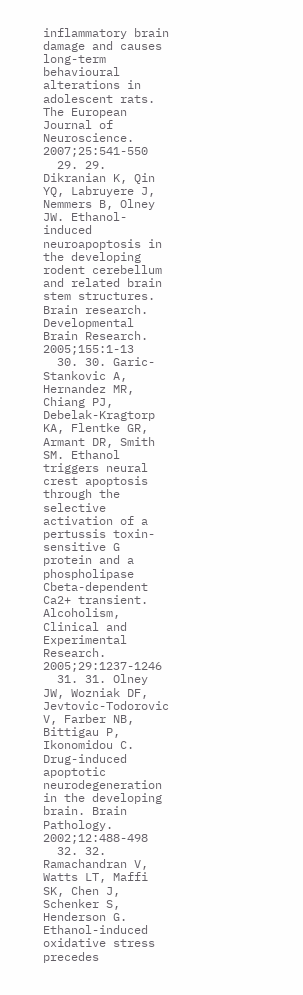inflammatory brain damage and causes long-term behavioural alterations in adolescent rats. The European Journal of Neuroscience. 2007;25:541-550
  29. 29. Dikranian K, Qin YQ, Labruyere J, Nemmers B, Olney JW. Ethanol-induced neuroapoptosis in the developing rodent cerebellum and related brain stem structures. Brain research. Developmental Brain Research. 2005;155:1-13
  30. 30. Garic-Stankovic A, Hernandez MR, Chiang PJ, Debelak-Kragtorp KA, Flentke GR, Armant DR, Smith SM. Ethanol triggers neural crest apoptosis through the selective activation of a pertussis toxin-sensitive G protein and a phospholipase Cbeta-dependent Ca2+ transient. Alcoholism, Clinical and Experimental Research. 2005;29:1237-1246
  31. 31. Olney JW, Wozniak DF, Jevtovic-Todorovic V, Farber NB, Bittigau P, Ikonomidou C. Drug-induced apoptotic neurodegeneration in the developing brain. Brain Pathology. 2002;12:488-498
  32. 32. Ramachandran V, Watts LT, Maffi SK, Chen J, Schenker S, Henderson G. Ethanol-induced oxidative stress precedes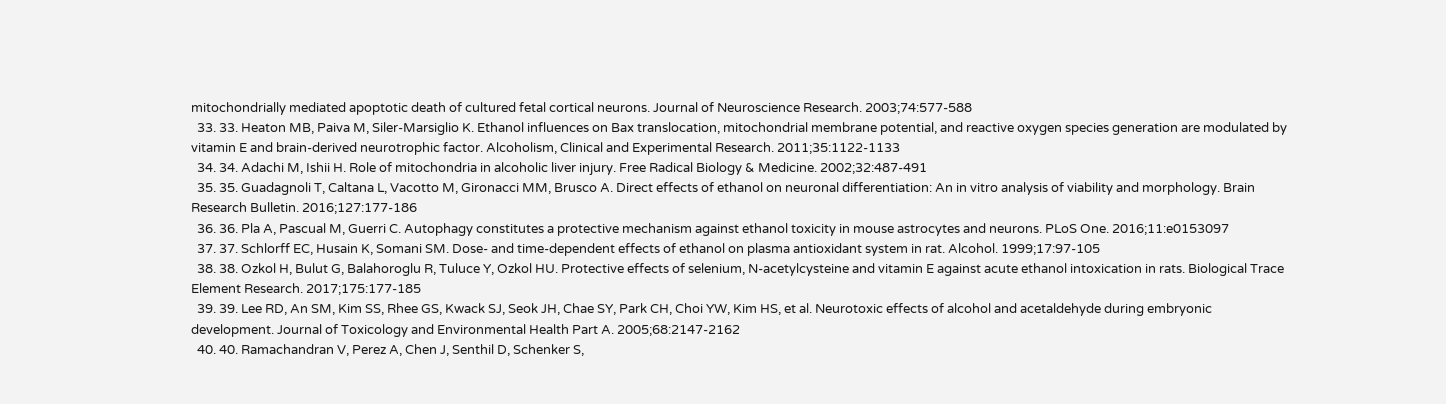mitochondrially mediated apoptotic death of cultured fetal cortical neurons. Journal of Neuroscience Research. 2003;74:577-588
  33. 33. Heaton MB, Paiva M, Siler-Marsiglio K. Ethanol influences on Bax translocation, mitochondrial membrane potential, and reactive oxygen species generation are modulated by vitamin E and brain-derived neurotrophic factor. Alcoholism, Clinical and Experimental Research. 2011;35:1122-1133
  34. 34. Adachi M, Ishii H. Role of mitochondria in alcoholic liver injury. Free Radical Biology & Medicine. 2002;32:487-491
  35. 35. Guadagnoli T, Caltana L, Vacotto M, Gironacci MM, Brusco A. Direct effects of ethanol on neuronal differentiation: An in vitro analysis of viability and morphology. Brain Research Bulletin. 2016;127:177-186
  36. 36. Pla A, Pascual M, Guerri C. Autophagy constitutes a protective mechanism against ethanol toxicity in mouse astrocytes and neurons. PLoS One. 2016;11:e0153097
  37. 37. Schlorff EC, Husain K, Somani SM. Dose- and time-dependent effects of ethanol on plasma antioxidant system in rat. Alcohol. 1999;17:97-105
  38. 38. Ozkol H, Bulut G, Balahoroglu R, Tuluce Y, Ozkol HU. Protective effects of selenium, N-acetylcysteine and vitamin E against acute ethanol intoxication in rats. Biological Trace Element Research. 2017;175:177-185
  39. 39. Lee RD, An SM, Kim SS, Rhee GS, Kwack SJ, Seok JH, Chae SY, Park CH, Choi YW, Kim HS, et al. Neurotoxic effects of alcohol and acetaldehyde during embryonic development. Journal of Toxicology and Environmental Health Part A. 2005;68:2147-2162
  40. 40. Ramachandran V, Perez A, Chen J, Senthil D, Schenker S,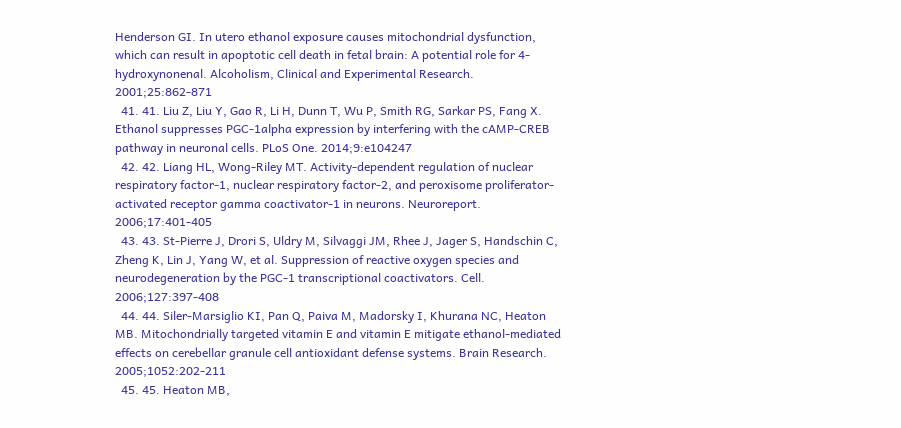Henderson GI. In utero ethanol exposure causes mitochondrial dysfunction, which can result in apoptotic cell death in fetal brain: A potential role for 4-hydroxynonenal. Alcoholism, Clinical and Experimental Research. 2001;25:862-871
  41. 41. Liu Z, Liu Y, Gao R, Li H, Dunn T, Wu P, Smith RG, Sarkar PS, Fang X. Ethanol suppresses PGC-1alpha expression by interfering with the cAMP-CREB pathway in neuronal cells. PLoS One. 2014;9:e104247
  42. 42. Liang HL, Wong-Riley MT. Activity-dependent regulation of nuclear respiratory factor-1, nuclear respiratory factor-2, and peroxisome proliferator-activated receptor gamma coactivator-1 in neurons. Neuroreport. 2006;17:401-405
  43. 43. St-Pierre J, Drori S, Uldry M, Silvaggi JM, Rhee J, Jager S, Handschin C, Zheng K, Lin J, Yang W, et al. Suppression of reactive oxygen species and neurodegeneration by the PGC-1 transcriptional coactivators. Cell. 2006;127:397-408
  44. 44. Siler-Marsiglio KI, Pan Q, Paiva M, Madorsky I, Khurana NC, Heaton MB. Mitochondrially targeted vitamin E and vitamin E mitigate ethanol-mediated effects on cerebellar granule cell antioxidant defense systems. Brain Research. 2005;1052:202-211
  45. 45. Heaton MB,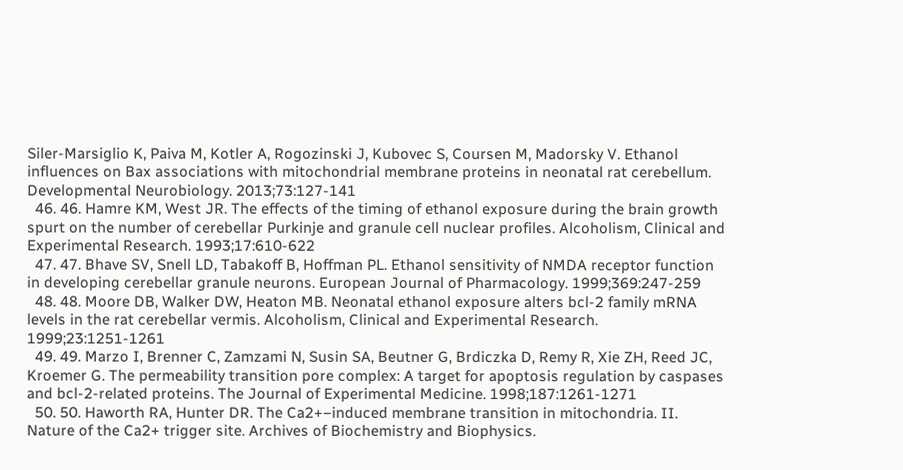Siler-Marsiglio K, Paiva M, Kotler A, Rogozinski J, Kubovec S, Coursen M, Madorsky V. Ethanol influences on Bax associations with mitochondrial membrane proteins in neonatal rat cerebellum. Developmental Neurobiology. 2013;73:127-141
  46. 46. Hamre KM, West JR. The effects of the timing of ethanol exposure during the brain growth spurt on the number of cerebellar Purkinje and granule cell nuclear profiles. Alcoholism, Clinical and Experimental Research. 1993;17:610-622
  47. 47. Bhave SV, Snell LD, Tabakoff B, Hoffman PL. Ethanol sensitivity of NMDA receptor function in developing cerebellar granule neurons. European Journal of Pharmacology. 1999;369:247-259
  48. 48. Moore DB, Walker DW, Heaton MB. Neonatal ethanol exposure alters bcl-2 family mRNA levels in the rat cerebellar vermis. Alcoholism, Clinical and Experimental Research. 1999;23:1251-1261
  49. 49. Marzo I, Brenner C, Zamzami N, Susin SA, Beutner G, Brdiczka D, Remy R, Xie ZH, Reed JC, Kroemer G. The permeability transition pore complex: A target for apoptosis regulation by caspases and bcl-2-related proteins. The Journal of Experimental Medicine. 1998;187:1261-1271
  50. 50. Haworth RA, Hunter DR. The Ca2+−induced membrane transition in mitochondria. II. Nature of the Ca2+ trigger site. Archives of Biochemistry and Biophysics.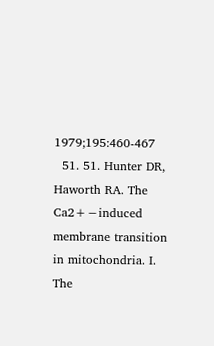1979;195:460-467
  51. 51. Hunter DR, Haworth RA. The Ca2+−induced membrane transition in mitochondria. I. The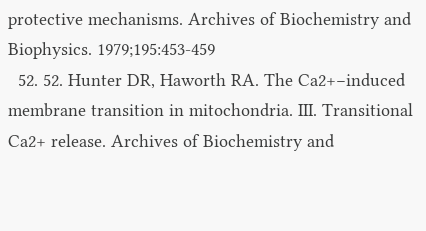protective mechanisms. Archives of Biochemistry and Biophysics. 1979;195:453-459
  52. 52. Hunter DR, Haworth RA. The Ca2+−induced membrane transition in mitochondria. III. Transitional Ca2+ release. Archives of Biochemistry and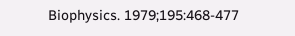Biophysics. 1979;195:468-477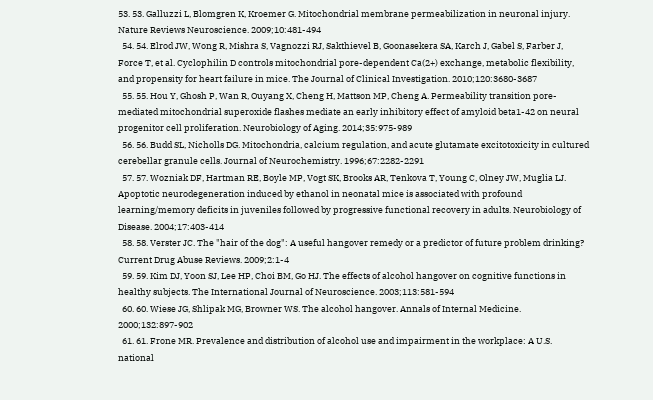53. 53. Galluzzi L, Blomgren K, Kroemer G. Mitochondrial membrane permeabilization in neuronal injury. Nature Reviews Neuroscience. 2009;10:481-494
  54. 54. Elrod JW, Wong R, Mishra S, Vagnozzi RJ, Sakthievel B, Goonasekera SA, Karch J, Gabel S, Farber J, Force T, et al. Cyclophilin D controls mitochondrial pore-dependent Ca(2+) exchange, metabolic flexibility, and propensity for heart failure in mice. The Journal of Clinical Investigation. 2010;120:3680-3687
  55. 55. Hou Y, Ghosh P, Wan R, Ouyang X, Cheng H, Mattson MP, Cheng A. Permeability transition pore-mediated mitochondrial superoxide flashes mediate an early inhibitory effect of amyloid beta1-42 on neural progenitor cell proliferation. Neurobiology of Aging. 2014;35:975-989
  56. 56. Budd SL, Nicholls DG. Mitochondria, calcium regulation, and acute glutamate excitotoxicity in cultured cerebellar granule cells. Journal of Neurochemistry. 1996;67:2282-2291
  57. 57. Wozniak DF, Hartman RE, Boyle MP, Vogt SK, Brooks AR, Tenkova T, Young C, Olney JW, Muglia LJ. Apoptotic neurodegeneration induced by ethanol in neonatal mice is associated with profound learning/memory deficits in juveniles followed by progressive functional recovery in adults. Neurobiology of Disease. 2004;17:403-414
  58. 58. Verster JC. The "hair of the dog": A useful hangover remedy or a predictor of future problem drinking? Current Drug Abuse Reviews. 2009;2:1-4
  59. 59. Kim DJ, Yoon SJ, Lee HP, Choi BM, Go HJ. The effects of alcohol hangover on cognitive functions in healthy subjects. The International Journal of Neuroscience. 2003;113:581-594
  60. 60. Wiese JG, Shlipak MG, Browner WS. The alcohol hangover. Annals of Internal Medicine. 2000;132:897-902
  61. 61. Frone MR. Prevalence and distribution of alcohol use and impairment in the workplace: A U.S. national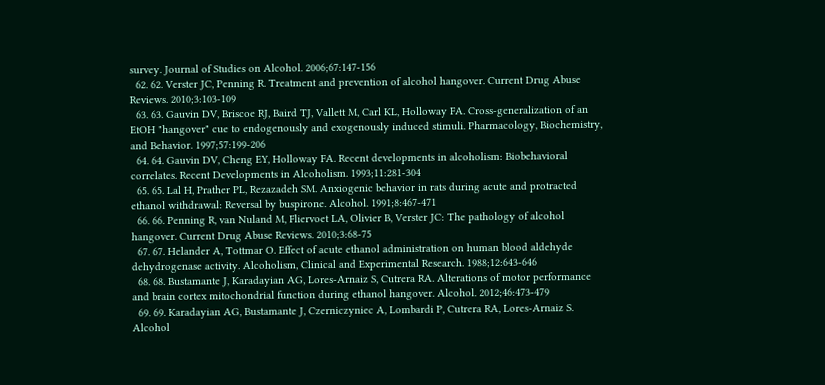survey. Journal of Studies on Alcohol. 2006;67:147-156
  62. 62. Verster JC, Penning R. Treatment and prevention of alcohol hangover. Current Drug Abuse Reviews. 2010;3:103-109
  63. 63. Gauvin DV, Briscoe RJ, Baird TJ, Vallett M, Carl KL, Holloway FA. Cross-generalization of an EtOH "hangover" cue to endogenously and exogenously induced stimuli. Pharmacology, Biochemistry, and Behavior. 1997;57:199-206
  64. 64. Gauvin DV, Cheng EY, Holloway FA. Recent developments in alcoholism: Biobehavioral correlates. Recent Developments in Alcoholism. 1993;11:281-304
  65. 65. Lal H, Prather PL, Rezazadeh SM. Anxiogenic behavior in rats during acute and protracted ethanol withdrawal: Reversal by buspirone. Alcohol. 1991;8:467-471
  66. 66. Penning R, van Nuland M, Fliervoet LA, Olivier B, Verster JC: The pathology of alcohol hangover. Current Drug Abuse Reviews. 2010;3:68-75
  67. 67. Helander A, Tottmar O. Effect of acute ethanol administration on human blood aldehyde dehydrogenase activity. Alcoholism, Clinical and Experimental Research. 1988;12:643-646
  68. 68. Bustamante J, Karadayian AG, Lores-Arnaiz S, Cutrera RA. Alterations of motor performance and brain cortex mitochondrial function during ethanol hangover. Alcohol. 2012;46:473-479
  69. 69. Karadayian AG, Bustamante J, Czerniczyniec A, Lombardi P, Cutrera RA, Lores-Arnaiz S. Alcohol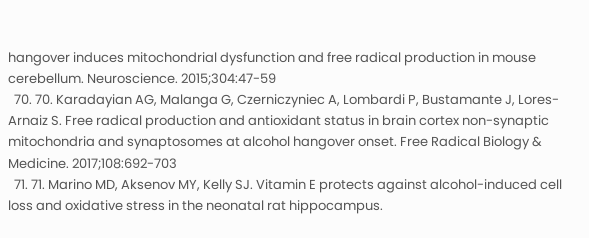hangover induces mitochondrial dysfunction and free radical production in mouse cerebellum. Neuroscience. 2015;304:47-59
  70. 70. Karadayian AG, Malanga G, Czerniczyniec A, Lombardi P, Bustamante J, Lores-Arnaiz S. Free radical production and antioxidant status in brain cortex non-synaptic mitochondria and synaptosomes at alcohol hangover onset. Free Radical Biology & Medicine. 2017;108:692-703
  71. 71. Marino MD, Aksenov MY, Kelly SJ. Vitamin E protects against alcohol-induced cell loss and oxidative stress in the neonatal rat hippocampus.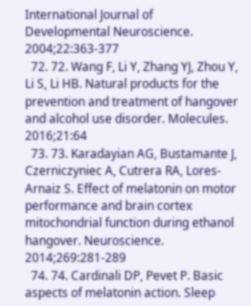International Journal of Developmental Neuroscience. 2004;22:363-377
  72. 72. Wang F, Li Y, Zhang YJ, Zhou Y, Li S, Li HB. Natural products for the prevention and treatment of hangover and alcohol use disorder. Molecules. 2016;21:64
  73. 73. Karadayian AG, Bustamante J, Czerniczyniec A, Cutrera RA, Lores-Arnaiz S. Effect of melatonin on motor performance and brain cortex mitochondrial function during ethanol hangover. Neuroscience. 2014;269:281-289
  74. 74. Cardinali DP, Pevet P. Basic aspects of melatonin action. Sleep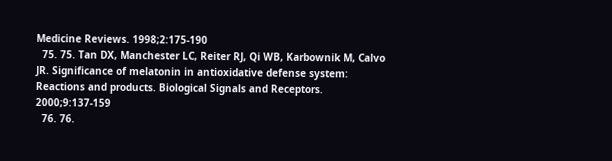Medicine Reviews. 1998;2:175-190
  75. 75. Tan DX, Manchester LC, Reiter RJ, Qi WB, Karbownik M, Calvo JR. Significance of melatonin in antioxidative defense system: Reactions and products. Biological Signals and Receptors. 2000;9:137-159
  76. 76.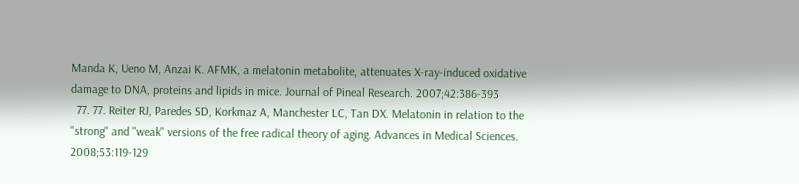Manda K, Ueno M, Anzai K. AFMK, a melatonin metabolite, attenuates X-ray-induced oxidative damage to DNA, proteins and lipids in mice. Journal of Pineal Research. 2007;42:386-393
  77. 77. Reiter RJ, Paredes SD, Korkmaz A, Manchester LC, Tan DX. Melatonin in relation to the "strong" and "weak" versions of the free radical theory of aging. Advances in Medical Sciences. 2008;53:119-129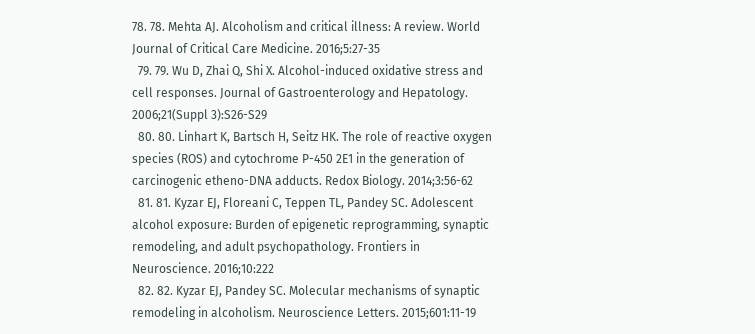78. 78. Mehta AJ. Alcoholism and critical illness: A review. World Journal of Critical Care Medicine. 2016;5:27-35
  79. 79. Wu D, Zhai Q, Shi X. Alcohol-induced oxidative stress and cell responses. Journal of Gastroenterology and Hepatology. 2006;21(Suppl 3):S26-S29
  80. 80. Linhart K, Bartsch H, Seitz HK. The role of reactive oxygen species (ROS) and cytochrome P-450 2E1 in the generation of carcinogenic etheno-DNA adducts. Redox Biology. 2014;3:56-62
  81. 81. Kyzar EJ, Floreani C, Teppen TL, Pandey SC. Adolescent alcohol exposure: Burden of epigenetic reprogramming, synaptic remodeling, and adult psychopathology. Frontiers in Neuroscience. 2016;10:222
  82. 82. Kyzar EJ, Pandey SC. Molecular mechanisms of synaptic remodeling in alcoholism. Neuroscience Letters. 2015;601:11-19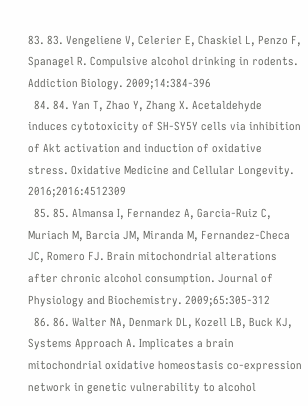83. 83. Vengeliene V, Celerier E, Chaskiel L, Penzo F, Spanagel R. Compulsive alcohol drinking in rodents. Addiction Biology. 2009;14:384-396
  84. 84. Yan T, Zhao Y, Zhang X. Acetaldehyde induces cytotoxicity of SH-SY5Y cells via inhibition of Akt activation and induction of oxidative stress. Oxidative Medicine and Cellular Longevity. 2016;2016:4512309
  85. 85. Almansa I, Fernandez A, Garcia-Ruiz C, Muriach M, Barcia JM, Miranda M, Fernandez-Checa JC, Romero FJ. Brain mitochondrial alterations after chronic alcohol consumption. Journal of Physiology and Biochemistry. 2009;65:305-312
  86. 86. Walter NA, Denmark DL, Kozell LB, Buck KJ, Systems Approach A. Implicates a brain mitochondrial oxidative homeostasis co-expression network in genetic vulnerability to alcohol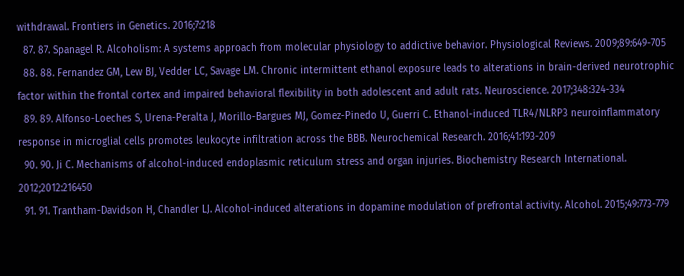withdrawal. Frontiers in Genetics. 2016;7:218
  87. 87. Spanagel R. Alcoholism: A systems approach from molecular physiology to addictive behavior. Physiological Reviews. 2009;89:649-705
  88. 88. Fernandez GM, Lew BJ, Vedder LC, Savage LM. Chronic intermittent ethanol exposure leads to alterations in brain-derived neurotrophic factor within the frontal cortex and impaired behavioral flexibility in both adolescent and adult rats. Neuroscience. 2017;348:324-334
  89. 89. Alfonso-Loeches S, Urena-Peralta J, Morillo-Bargues MJ, Gomez-Pinedo U, Guerri C. Ethanol-induced TLR4/NLRP3 neuroinflammatory response in microglial cells promotes leukocyte infiltration across the BBB. Neurochemical Research. 2016;41:193-209
  90. 90. Ji C. Mechanisms of alcohol-induced endoplasmic reticulum stress and organ injuries. Biochemistry Research International. 2012;2012:216450
  91. 91. Trantham-Davidson H, Chandler LJ. Alcohol-induced alterations in dopamine modulation of prefrontal activity. Alcohol. 2015;49:773-779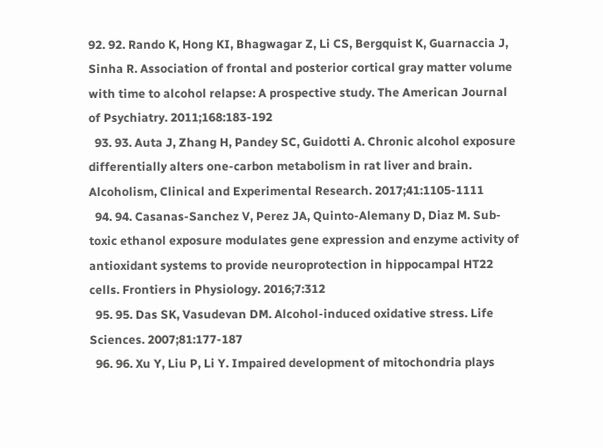92. 92. Rando K, Hong KI, Bhagwagar Z, Li CS, Bergquist K, Guarnaccia J, Sinha R. Association of frontal and posterior cortical gray matter volume with time to alcohol relapse: A prospective study. The American Journal of Psychiatry. 2011;168:183-192
  93. 93. Auta J, Zhang H, Pandey SC, Guidotti A. Chronic alcohol exposure differentially alters one-carbon metabolism in rat liver and brain. Alcoholism, Clinical and Experimental Research. 2017;41:1105-1111
  94. 94. Casanas-Sanchez V, Perez JA, Quinto-Alemany D, Diaz M. Sub-toxic ethanol exposure modulates gene expression and enzyme activity of antioxidant systems to provide neuroprotection in hippocampal HT22 cells. Frontiers in Physiology. 2016;7:312
  95. 95. Das SK, Vasudevan DM. Alcohol-induced oxidative stress. Life Sciences. 2007;81:177-187
  96. 96. Xu Y, Liu P, Li Y. Impaired development of mitochondria plays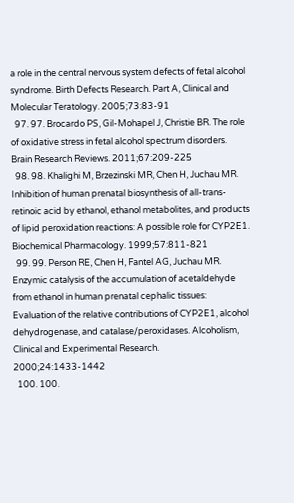a role in the central nervous system defects of fetal alcohol syndrome. Birth Defects Research. Part A, Clinical and Molecular Teratology. 2005;73:83-91
  97. 97. Brocardo PS, Gil-Mohapel J, Christie BR. The role of oxidative stress in fetal alcohol spectrum disorders. Brain Research Reviews. 2011;67:209-225
  98. 98. Khalighi M, Brzezinski MR, Chen H, Juchau MR. Inhibition of human prenatal biosynthesis of all-trans-retinoic acid by ethanol, ethanol metabolites, and products of lipid peroxidation reactions: A possible role for CYP2E1. Biochemical Pharmacology. 1999;57:811-821
  99. 99. Person RE, Chen H, Fantel AG, Juchau MR. Enzymic catalysis of the accumulation of acetaldehyde from ethanol in human prenatal cephalic tissues: Evaluation of the relative contributions of CYP2E1, alcohol dehydrogenase, and catalase/peroxidases. Alcoholism, Clinical and Experimental Research. 2000;24:1433-1442
  100. 100.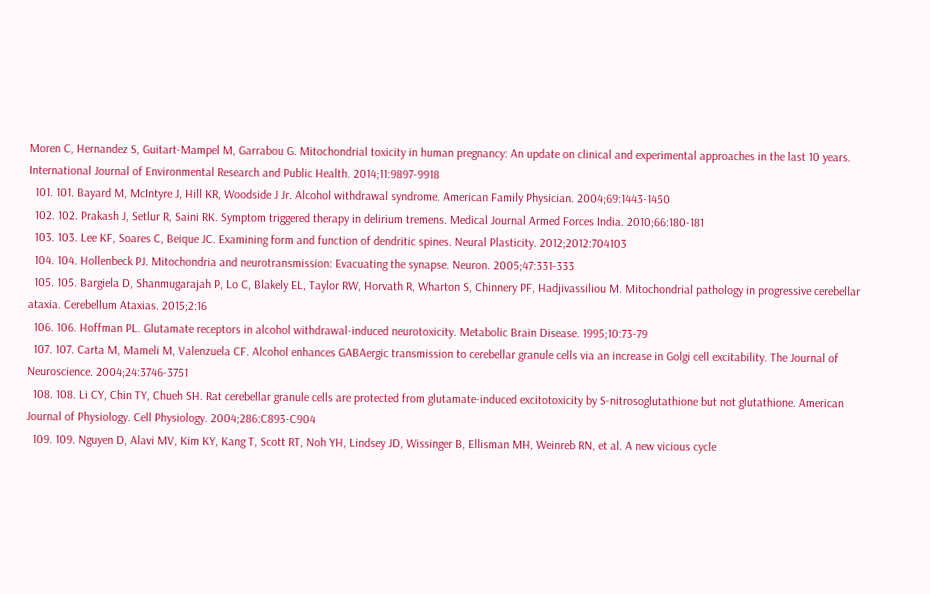Moren C, Hernandez S, Guitart-Mampel M, Garrabou G. Mitochondrial toxicity in human pregnancy: An update on clinical and experimental approaches in the last 10 years. International Journal of Environmental Research and Public Health. 2014;11:9897-9918
  101. 101. Bayard M, McIntyre J, Hill KR, Woodside J Jr. Alcohol withdrawal syndrome. American Family Physician. 2004;69:1443-1450
  102. 102. Prakash J, Setlur R, Saini RK. Symptom triggered therapy in delirium tremens. Medical Journal Armed Forces India. 2010;66:180-181
  103. 103. Lee KF, Soares C, Beique JC. Examining form and function of dendritic spines. Neural Plasticity. 2012;2012:704103
  104. 104. Hollenbeck PJ. Mitochondria and neurotransmission: Evacuating the synapse. Neuron. 2005;47:331-333
  105. 105. Bargiela D, Shanmugarajah P, Lo C, Blakely EL, Taylor RW, Horvath R, Wharton S, Chinnery PF, Hadjivassiliou M. Mitochondrial pathology in progressive cerebellar ataxia. Cerebellum Ataxias. 2015;2:16
  106. 106. Hoffman PL. Glutamate receptors in alcohol withdrawal-induced neurotoxicity. Metabolic Brain Disease. 1995;10:73-79
  107. 107. Carta M, Mameli M, Valenzuela CF. Alcohol enhances GABAergic transmission to cerebellar granule cells via an increase in Golgi cell excitability. The Journal of Neuroscience. 2004;24:3746-3751
  108. 108. Li CY, Chin TY, Chueh SH. Rat cerebellar granule cells are protected from glutamate-induced excitotoxicity by S-nitrosoglutathione but not glutathione. American Journal of Physiology. Cell Physiology. 2004;286:C893-C904
  109. 109. Nguyen D, Alavi MV, Kim KY, Kang T, Scott RT, Noh YH, Lindsey JD, Wissinger B, Ellisman MH, Weinreb RN, et al. A new vicious cycle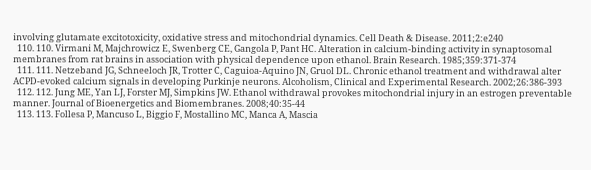involving glutamate excitotoxicity, oxidative stress and mitochondrial dynamics. Cell Death & Disease. 2011;2:e240
  110. 110. Virmani M, Majchrowicz E, Swenberg CE, Gangola P, Pant HC. Alteration in calcium-binding activity in synaptosomal membranes from rat brains in association with physical dependence upon ethanol. Brain Research. 1985;359:371-374
  111. 111. Netzeband JG, Schneeloch JR, Trotter C, Caguioa-Aquino JN, Gruol DL. Chronic ethanol treatment and withdrawal alter ACPD-evoked calcium signals in developing Purkinje neurons. Alcoholism, Clinical and Experimental Research. 2002;26:386-393
  112. 112. Jung ME, Yan LJ, Forster MJ, Simpkins JW. Ethanol withdrawal provokes mitochondrial injury in an estrogen preventable manner. Journal of Bioenergetics and Biomembranes. 2008;40:35-44
  113. 113. Follesa P, Mancuso L, Biggio F, Mostallino MC, Manca A, Mascia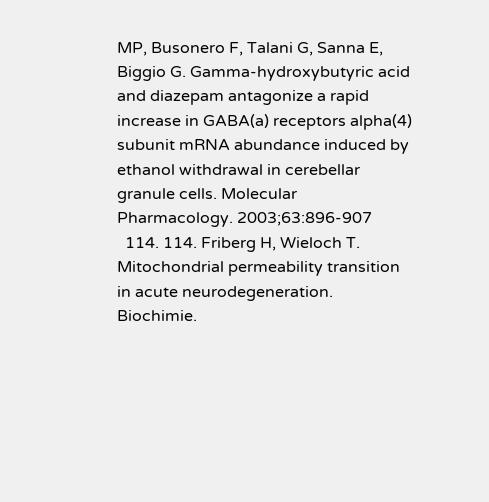MP, Busonero F, Talani G, Sanna E, Biggio G. Gamma-hydroxybutyric acid and diazepam antagonize a rapid increase in GABA(a) receptors alpha(4) subunit mRNA abundance induced by ethanol withdrawal in cerebellar granule cells. Molecular Pharmacology. 2003;63:896-907
  114. 114. Friberg H, Wieloch T. Mitochondrial permeability transition in acute neurodegeneration. Biochimie.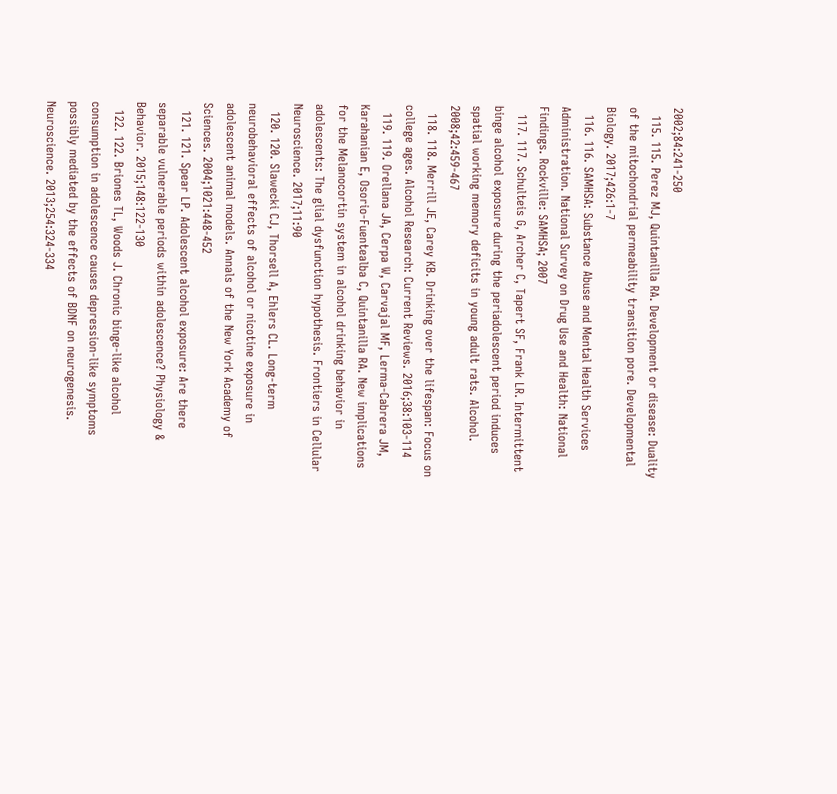2002;84:241-250
  115. 115. Perez MJ, Quintanilla RA. Development or disease: Duality of the mitochondrial permeability transition pore. Developmental Biology. 2017;426:1-7
  116. 116. SAMHSA: Substance Abuse and Mental Health Services Administration. National Survey on Drug Use and Health: National Findings. Rockville: SAMHSA; 2007
  117. 117. Schulteis G, Archer C, Tapert SF, Frank LR. Intermittent binge alcohol exposure during the periadolescent period induces spatial working memory deficits in young adult rats. Alcohol. 2008;42:459-467
  118. 118. Merrill JE, Carey KB. Drinking over the lifespan: Focus on college ages. Alcohol Research: Current Reviews. 2016;38:103-114
  119. 119. Orellana JA, Cerpa W, Carvajal MF, Lerma-Cabrera JM, Karahanian E, Osorio-Fuentealba C, Quintanilla RA. New implications for the Melanocortin system in alcohol drinking behavior in adolescents: The glial dysfunction hypothesis. Frontiers in Cellular Neuroscience. 2017;11:90
  120. 120. Slawecki CJ, Thorsell A, Ehlers CL. Long-term neurobehavioral effects of alcohol or nicotine exposure in adolescent animal models. Annals of the New York Academy of Sciences. 2004;1021:448-452
  121. 121. Spear LP. Adolescent alcohol exposure: Are there separable vulnerable periods within adolescence? Physiology & Behavior. 2015;148:122-130
  122. 122. Briones TL, Woods J. Chronic binge-like alcohol consumption in adolescence causes depression-like symptoms possibly mediated by the effects of BDNF on neurogenesis. Neuroscience. 2013;254:324-334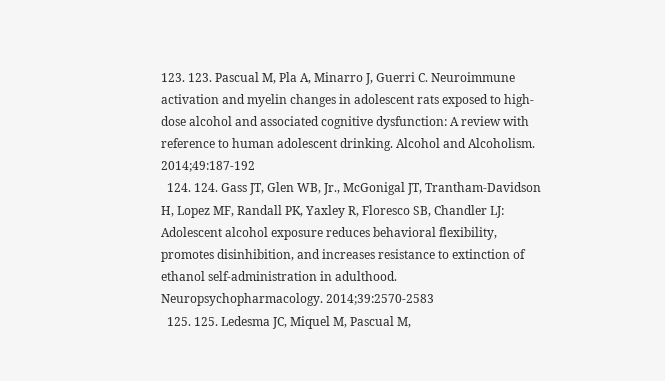123. 123. Pascual M, Pla A, Minarro J, Guerri C. Neuroimmune activation and myelin changes in adolescent rats exposed to high-dose alcohol and associated cognitive dysfunction: A review with reference to human adolescent drinking. Alcohol and Alcoholism. 2014;49:187-192
  124. 124. Gass JT, Glen WB, Jr., McGonigal JT, Trantham-Davidson H, Lopez MF, Randall PK, Yaxley R, Floresco SB, Chandler LJ: Adolescent alcohol exposure reduces behavioral flexibility, promotes disinhibition, and increases resistance to extinction of ethanol self-administration in adulthood. Neuropsychopharmacology. 2014;39:2570-2583
  125. 125. Ledesma JC, Miquel M, Pascual M,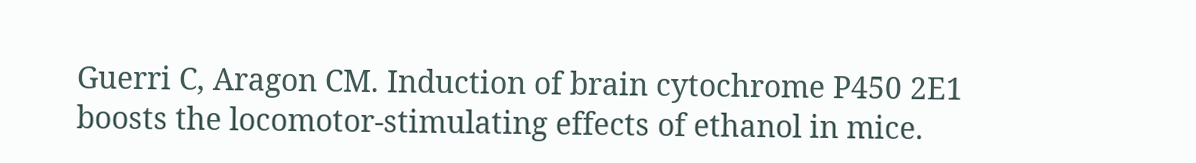Guerri C, Aragon CM. Induction of brain cytochrome P450 2E1 boosts the locomotor-stimulating effects of ethanol in mice.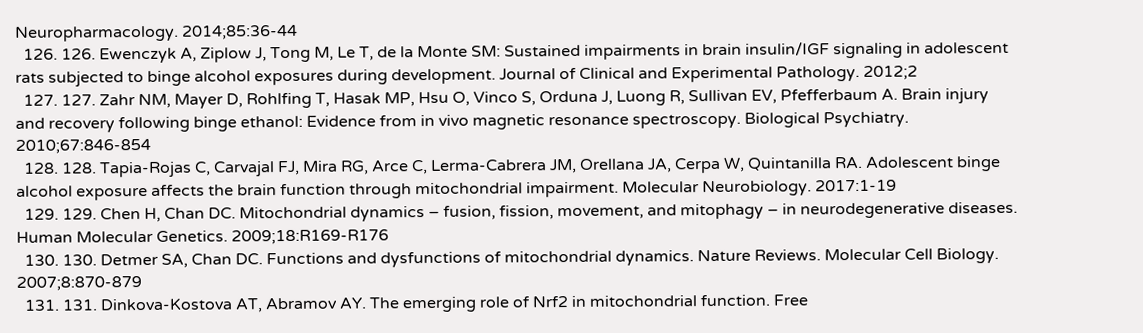Neuropharmacology. 2014;85:36-44
  126. 126. Ewenczyk A, Ziplow J, Tong M, Le T, de la Monte SM: Sustained impairments in brain insulin/IGF signaling in adolescent rats subjected to binge alcohol exposures during development. Journal of Clinical and Experimental Pathology. 2012;2
  127. 127. Zahr NM, Mayer D, Rohlfing T, Hasak MP, Hsu O, Vinco S, Orduna J, Luong R, Sullivan EV, Pfefferbaum A. Brain injury and recovery following binge ethanol: Evidence from in vivo magnetic resonance spectroscopy. Biological Psychiatry. 2010;67:846-854
  128. 128. Tapia-Rojas C, Carvajal FJ, Mira RG, Arce C, Lerma-Cabrera JM, Orellana JA, Cerpa W, Quintanilla RA. Adolescent binge alcohol exposure affects the brain function through mitochondrial impairment. Molecular Neurobiology. 2017:1-19
  129. 129. Chen H, Chan DC. Mitochondrial dynamics – fusion, fission, movement, and mitophagy – in neurodegenerative diseases. Human Molecular Genetics. 2009;18:R169-R176
  130. 130. Detmer SA, Chan DC. Functions and dysfunctions of mitochondrial dynamics. Nature Reviews. Molecular Cell Biology. 2007;8:870-879
  131. 131. Dinkova-Kostova AT, Abramov AY. The emerging role of Nrf2 in mitochondrial function. Free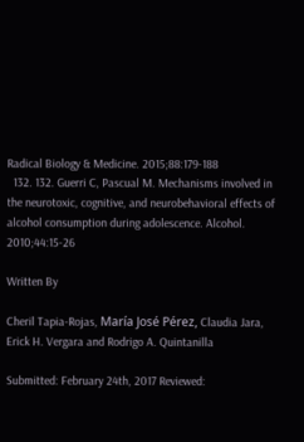Radical Biology & Medicine. 2015;88:179-188
  132. 132. Guerri C, Pascual M. Mechanisms involved in the neurotoxic, cognitive, and neurobehavioral effects of alcohol consumption during adolescence. Alcohol. 2010;44:15-26

Written By

Cheril Tapia-Rojas, María José Pérez, Claudia Jara, Erick H. Vergara and Rodrigo A. Quintanilla

Submitted: February 24th, 2017 Reviewed: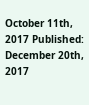October 11th, 2017 Published: December 20th, 2017